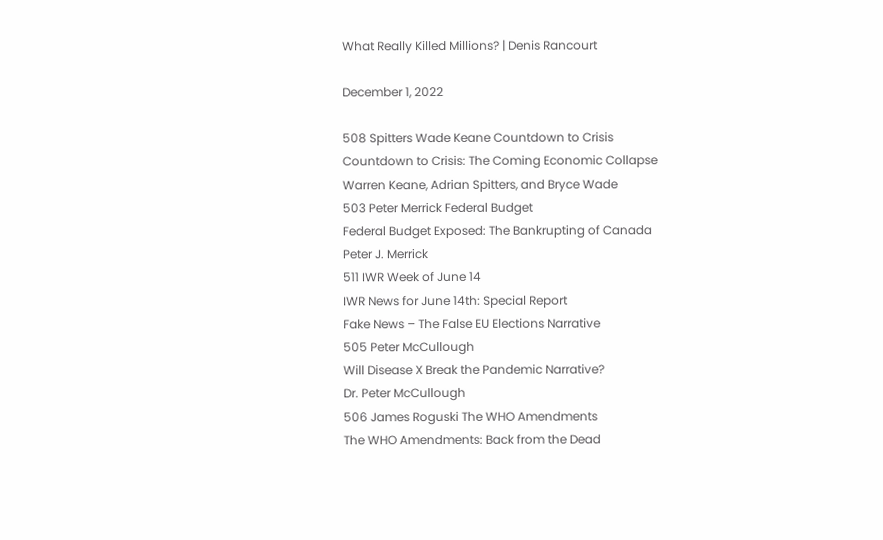What Really Killed Millions? | Denis Rancourt

December 1, 2022

508 Spitters Wade Keane Countdown to Crisis
Countdown to Crisis: The Coming Economic Collapse
Warren Keane, Adrian Spitters, and Bryce Wade
503 Peter Merrick Federal Budget
Federal Budget Exposed: The Bankrupting of Canada
Peter J. Merrick
511 IWR Week of June 14
IWR News for June 14th: Special Report
Fake News – The False EU Elections Narrative
505 Peter McCullough
Will Disease X Break the Pandemic Narrative?
Dr. Peter McCullough
506 James Roguski The WHO Amendments
The WHO Amendments: Back from the Dead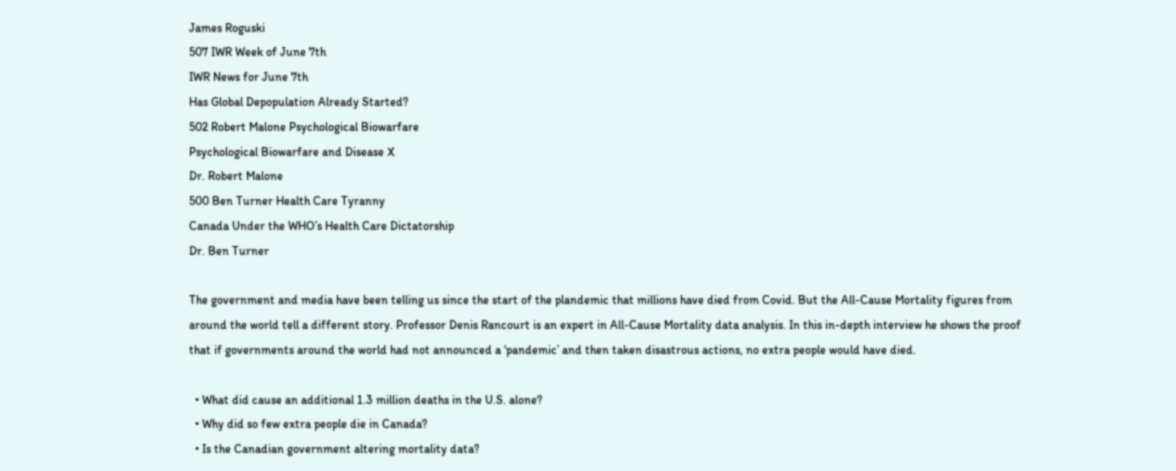James Roguski
507 IWR Week of June 7th
IWR News for June 7th
Has Global Depopulation Already Started?
502 Robert Malone Psychological Biowarfare
Psychological Biowarfare and Disease X
Dr. Robert Malone
500 Ben Turner Health Care Tyranny
Canada Under the WHO’s Health Care Dictatorship
Dr. Ben Turner

The government and media have been telling us since the start of the plandemic that millions have died from Covid. But the All-Cause Mortality figures from around the world tell a different story. Professor Denis Rancourt is an expert in All-Cause Mortality data analysis. In this in-depth interview he shows the proof that if governments around the world had not announced a ‘pandemic’ and then taken disastrous actions, no extra people would have died.

  • What did cause an additional 1.3 million deaths in the U.S. alone?
  • Why did so few extra people die in Canada?
  • Is the Canadian government altering mortality data?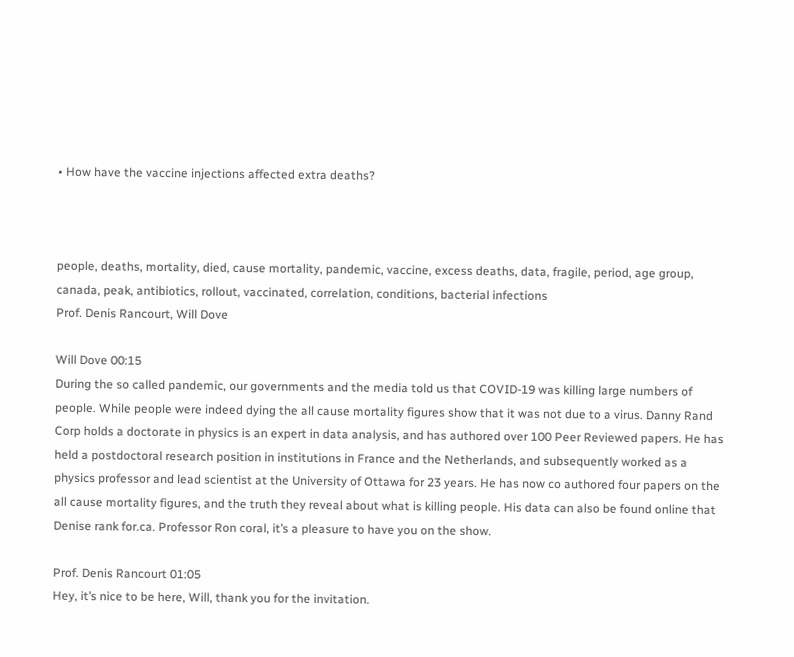• How have the vaccine injections affected extra deaths?



people, deaths, mortality, died, cause mortality, pandemic, vaccine, excess deaths, data, fragile, period, age group, canada, peak, antibiotics, rollout, vaccinated, correlation, conditions, bacterial infections
Prof. Denis Rancourt, Will Dove

Will Dove 00:15
During the so called pandemic, our governments and the media told us that COVID-19 was killing large numbers of people. While people were indeed dying the all cause mortality figures show that it was not due to a virus. Danny Rand Corp holds a doctorate in physics is an expert in data analysis, and has authored over 100 Peer Reviewed papers. He has held a postdoctoral research position in institutions in France and the Netherlands, and subsequently worked as a physics professor and lead scientist at the University of Ottawa for 23 years. He has now co authored four papers on the all cause mortality figures, and the truth they reveal about what is killing people. His data can also be found online that Denise rank for.ca. Professor Ron coral, it’s a pleasure to have you on the show.

Prof. Denis Rancourt 01:05
Hey, it’s nice to be here, Will, thank you for the invitation.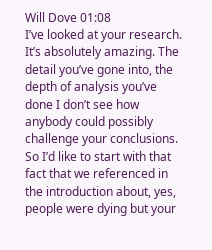Will Dove 01:08
I’ve looked at your research. It’s absolutely amazing. The detail you’ve gone into, the depth of analysis you’ve done I don’t see how anybody could possibly challenge your conclusions. So I’d like to start with that fact that we referenced in the introduction about, yes, people were dying but your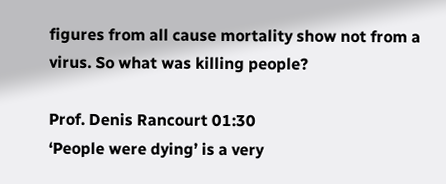figures from all cause mortality show not from a virus. So what was killing people?

Prof. Denis Rancourt 01:30
‘People were dying’ is a very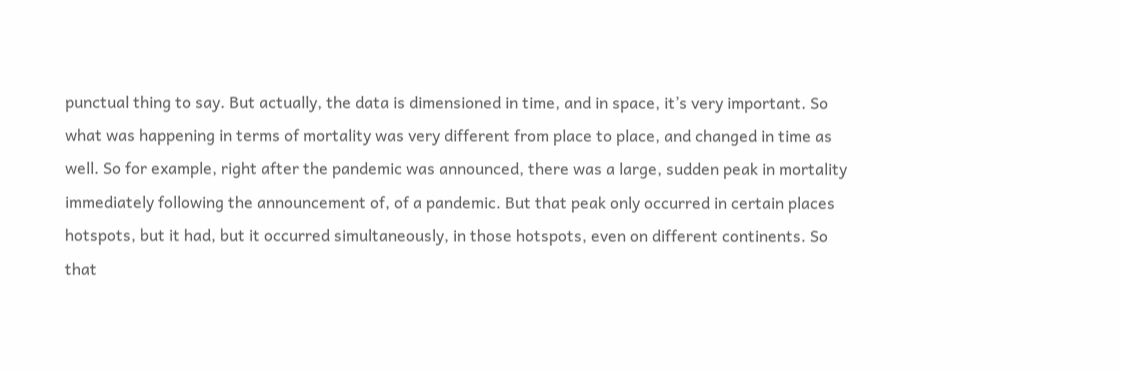punctual thing to say. But actually, the data is dimensioned in time, and in space, it’s very important. So what was happening in terms of mortality was very different from place to place, and changed in time as well. So for example, right after the pandemic was announced, there was a large, sudden peak in mortality immediately following the announcement of, of a pandemic. But that peak only occurred in certain places hotspots, but it had, but it occurred simultaneously, in those hotspots, even on different continents. So that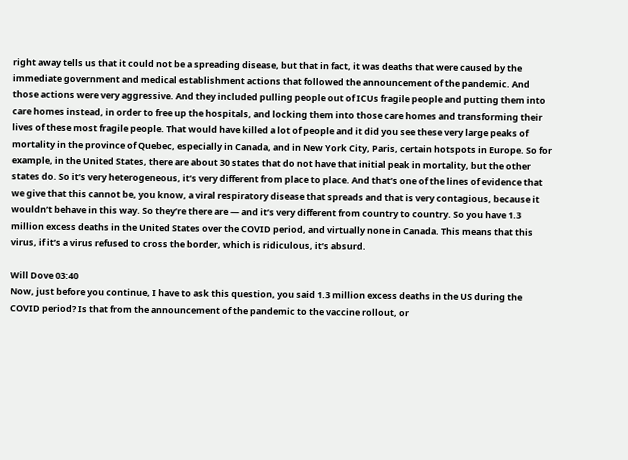right away tells us that it could not be a spreading disease, but that in fact, it was deaths that were caused by the immediate government and medical establishment actions that followed the announcement of the pandemic. And those actions were very aggressive. And they included pulling people out of ICUs fragile people and putting them into care homes instead, in order to free up the hospitals, and locking them into those care homes and transforming their lives of these most fragile people. That would have killed a lot of people and it did you see these very large peaks of mortality in the province of Quebec, especially in Canada, and in New York City, Paris, certain hotspots in Europe. So for example, in the United States, there are about 30 states that do not have that initial peak in mortality, but the other states do. So it’s very heterogeneous, it’s very different from place to place. And that’s one of the lines of evidence that we give that this cannot be, you know, a viral respiratory disease that spreads and that is very contagious, because it wouldn’t behave in this way. So they’re there are — and it’s very different from country to country. So you have 1.3 million excess deaths in the United States over the COVID period, and virtually none in Canada. This means that this virus, if it’s a virus refused to cross the border, which is ridiculous, it’s absurd.

Will Dove 03:40
Now, just before you continue, I have to ask this question, you said 1.3 million excess deaths in the US during the COVID period? Is that from the announcement of the pandemic to the vaccine rollout, or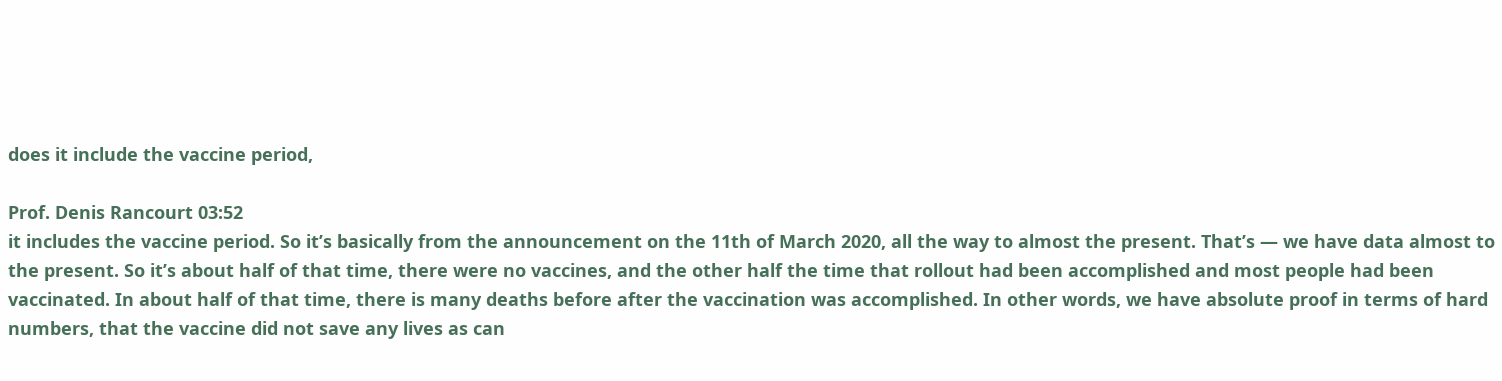does it include the vaccine period,

Prof. Denis Rancourt 03:52
it includes the vaccine period. So it’s basically from the announcement on the 11th of March 2020, all the way to almost the present. That’s — we have data almost to the present. So it’s about half of that time, there were no vaccines, and the other half the time that rollout had been accomplished and most people had been vaccinated. In about half of that time, there is many deaths before after the vaccination was accomplished. In other words, we have absolute proof in terms of hard numbers, that the vaccine did not save any lives as can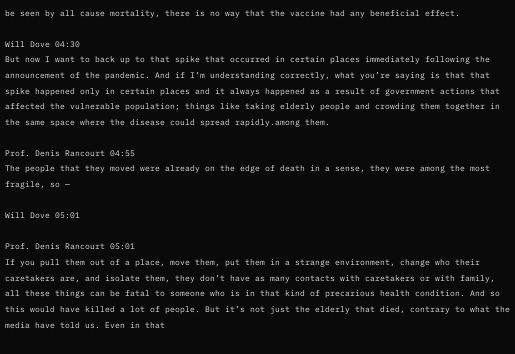be seen by all cause mortality, there is no way that the vaccine had any beneficial effect.

Will Dove 04:30
But now I want to back up to that spike that occurred in certain places immediately following the announcement of the pandemic. And if I’m understanding correctly, what you’re saying is that that spike happened only in certain places and it always happened as a result of government actions that affected the vulnerable population; things like taking elderly people and crowding them together in the same space where the disease could spread rapidly.among them.

Prof. Denis Rancourt 04:55
The people that they moved were already on the edge of death in a sense, they were among the most fragile, so —

Will Dove 05:01

Prof. Denis Rancourt 05:01
If you pull them out of a place, move them, put them in a strange environment, change who their caretakers are, and isolate them, they don’t have as many contacts with caretakers or with family, all these things can be fatal to someone who is in that kind of precarious health condition. And so this would have killed a lot of people. But it’s not just the elderly that died, contrary to what the media have told us. Even in that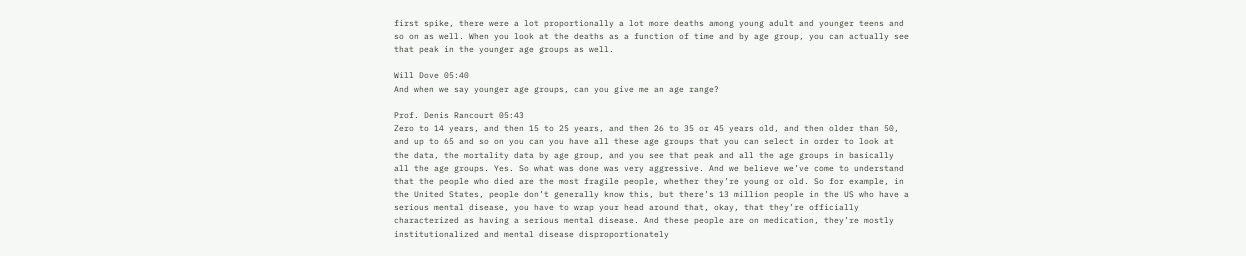first spike, there were a lot proportionally a lot more deaths among young adult and younger teens and so on as well. When you look at the deaths as a function of time and by age group, you can actually see that peak in the younger age groups as well.

Will Dove 05:40
And when we say younger age groups, can you give me an age range?

Prof. Denis Rancourt 05:43
Zero to 14 years, and then 15 to 25 years, and then 26 to 35 or 45 years old, and then older than 50, and up to 65 and so on you can you have all these age groups that you can select in order to look at the data, the mortality data by age group, and you see that peak and all the age groups in basically all the age groups. Yes. So what was done was very aggressive. And we believe we’ve come to understand that the people who died are the most fragile people, whether they’re young or old. So for example, in the United States, people don’t generally know this, but there’s 13 million people in the US who have a serious mental disease, you have to wrap your head around that, okay, that they’re officially characterized as having a serious mental disease. And these people are on medication, they’re mostly institutionalized and mental disease disproportionately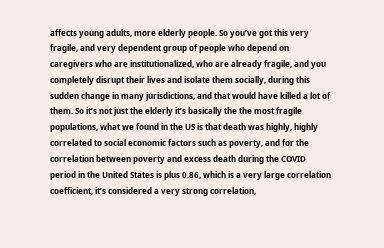affects young adults, more elderly people. So you’ve got this very fragile, and very dependent group of people who depend on caregivers who are institutionalized, who are already fragile, and you completely disrupt their lives and isolate them socially, during this sudden change in many jurisdictions, and that would have killed a lot of them. So it’s not just the elderly it’s basically the the most fragile populations, what we found in the US is that death was highly, highly correlated to social economic factors such as poverty, and for the correlation between poverty and excess death during the COVID period in the United States is plus 0.86, which is a very large correlation coefficient, it’s considered a very strong correlation,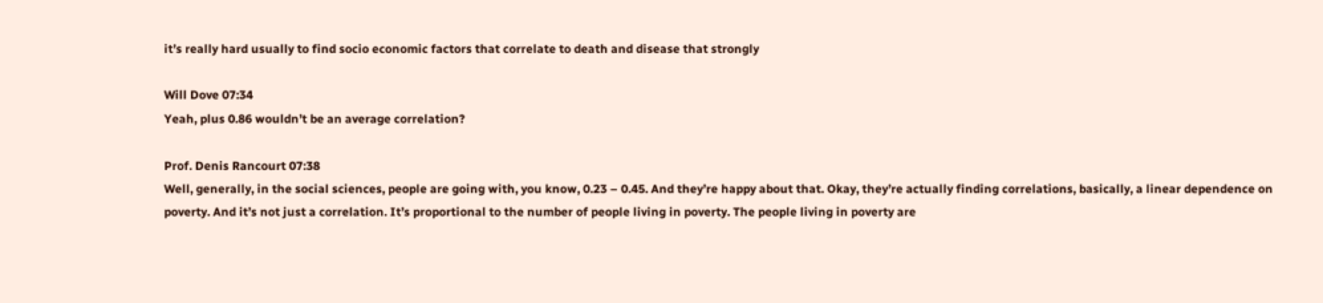it’s really hard usually to find socio economic factors that correlate to death and disease that strongly

Will Dove 07:34
Yeah, plus 0.86 wouldn’t be an average correlation?

Prof. Denis Rancourt 07:38
Well, generally, in the social sciences, people are going with, you know, 0.23 – 0.45. And they’re happy about that. Okay, they’re actually finding correlations, basically, a linear dependence on poverty. And it’s not just a correlation. It’s proportional to the number of people living in poverty. The people living in poverty are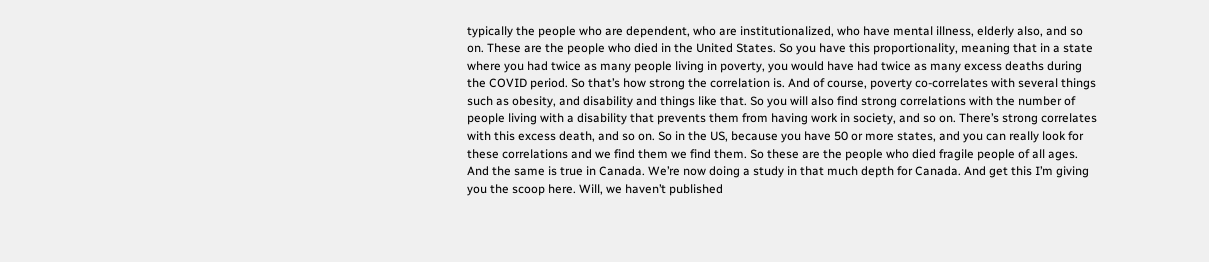typically the people who are dependent, who are institutionalized, who have mental illness, elderly also, and so on. These are the people who died in the United States. So you have this proportionality, meaning that in a state where you had twice as many people living in poverty, you would have had twice as many excess deaths during the COVID period. So that’s how strong the correlation is. And of course, poverty co-correlates with several things such as obesity, and disability and things like that. So you will also find strong correlations with the number of people living with a disability that prevents them from having work in society, and so on. There’s strong correlates with this excess death, and so on. So in the US, because you have 50 or more states, and you can really look for these correlations and we find them we find them. So these are the people who died fragile people of all ages. And the same is true in Canada. We’re now doing a study in that much depth for Canada. And get this I’m giving you the scoop here. Will, we haven’t published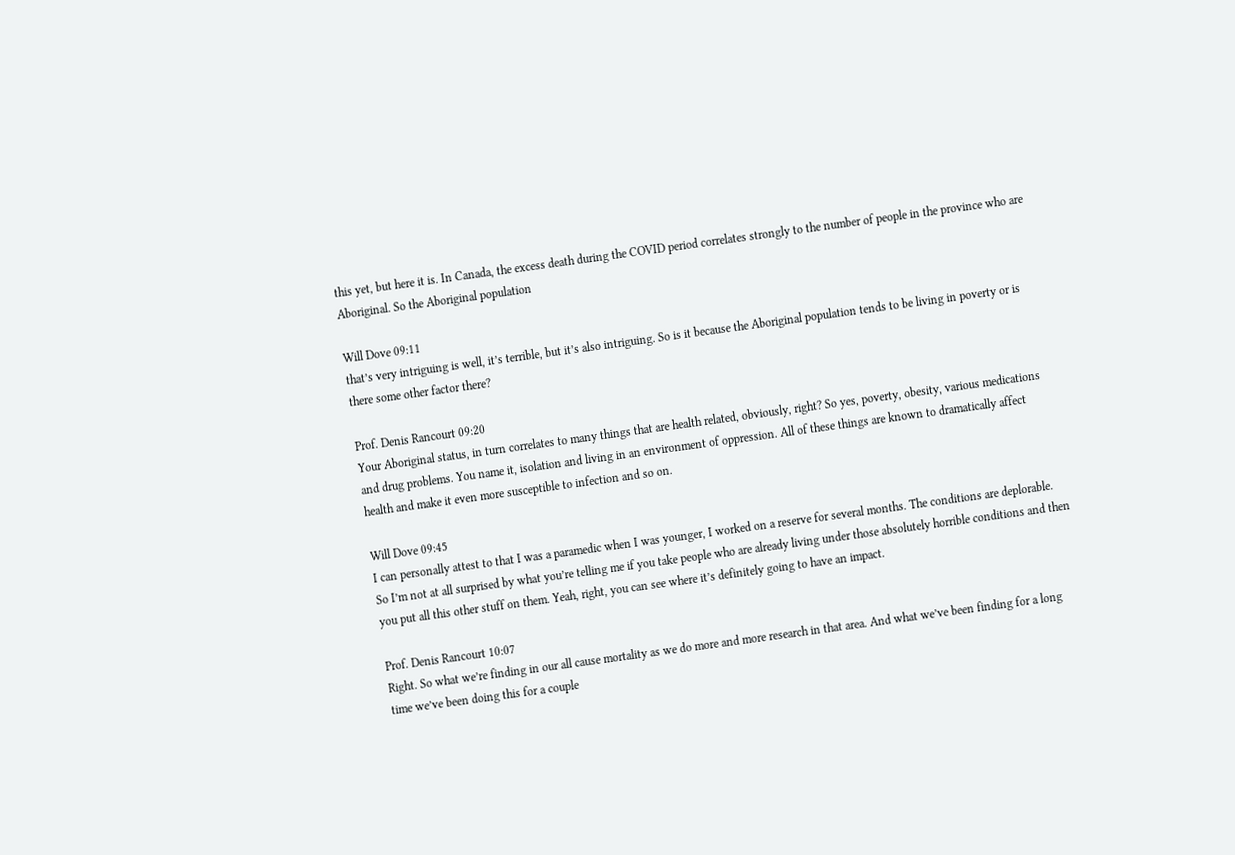this yet, but here it is. In Canada, the excess death during the COVID period correlates strongly to the number of people in the province who are Aboriginal. So the Aboriginal population

Will Dove 09:11
that’s very intriguing is well, it’s terrible, but it’s also intriguing. So is it because the Aboriginal population tends to be living in poverty or is there some other factor there?

Prof. Denis Rancourt 09:20
Your Aboriginal status, in turn correlates to many things that are health related, obviously, right? So yes, poverty, obesity, various medications and drug problems. You name it, isolation and living in an environment of oppression. All of these things are known to dramatically affect health and make it even more susceptible to infection and so on.

Will Dove 09:45
I can personally attest to that I was a paramedic when I was younger, I worked on a reserve for several months. The conditions are deplorable. So I’m not at all surprised by what you’re telling me if you take people who are already living under those absolutely horrible conditions and then you put all this other stuff on them. Yeah, right, you can see where it’s definitely going to have an impact.

Prof. Denis Rancourt 10:07
Right. So what we’re finding in our all cause mortality as we do more and more research in that area. And what we’ve been finding for a long time we’ve been doing this for a couple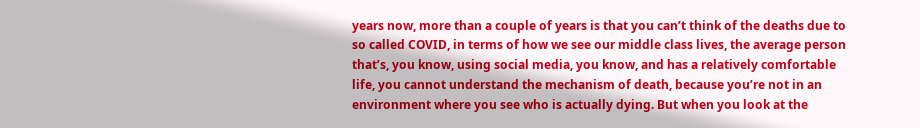years now, more than a couple of years is that you can’t think of the deaths due to so called COVID, in terms of how we see our middle class lives, the average person that’s, you know, using social media, you know, and has a relatively comfortable life, you cannot understand the mechanism of death, because you’re not in an environment where you see who is actually dying. But when you look at the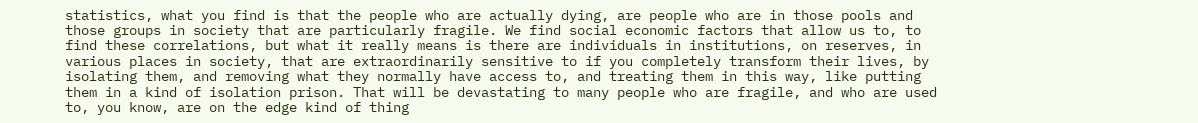statistics, what you find is that the people who are actually dying, are people who are in those pools and those groups in society that are particularly fragile. We find social economic factors that allow us to, to find these correlations, but what it really means is there are individuals in institutions, on reserves, in various places in society, that are extraordinarily sensitive to if you completely transform their lives, by isolating them, and removing what they normally have access to, and treating them in this way, like putting them in a kind of isolation prison. That will be devastating to many people who are fragile, and who are used to, you know, are on the edge kind of thing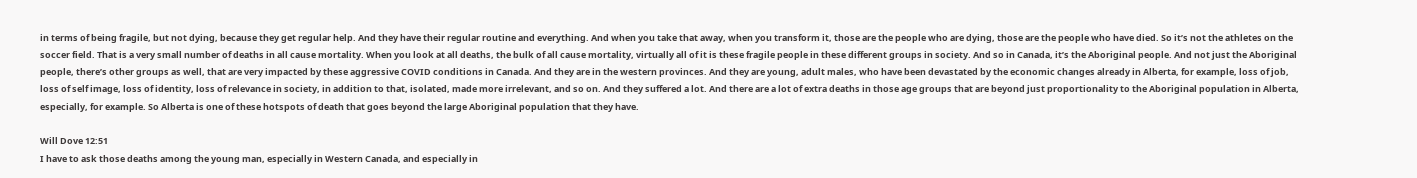in terms of being fragile, but not dying, because they get regular help. And they have their regular routine and everything. And when you take that away, when you transform it, those are the people who are dying, those are the people who have died. So it’s not the athletes on the soccer field. That is a very small number of deaths in all cause mortality. When you look at all deaths, the bulk of all cause mortality, virtually all of it is these fragile people in these different groups in society. And so in Canada, it’s the Aboriginal people. And not just the Aboriginal people, there’s other groups as well, that are very impacted by these aggressive COVID conditions in Canada. And they are in the western provinces. And they are young, adult males, who have been devastated by the economic changes already in Alberta, for example, loss of job, loss of self image, loss of identity, loss of relevance in society, in addition to that, isolated, made more irrelevant, and so on. And they suffered a lot. And there are a lot of extra deaths in those age groups that are beyond just proportionality to the Aboriginal population in Alberta, especially, for example. So Alberta is one of these hotspots of death that goes beyond the large Aboriginal population that they have.

Will Dove 12:51
I have to ask those deaths among the young man, especially in Western Canada, and especially in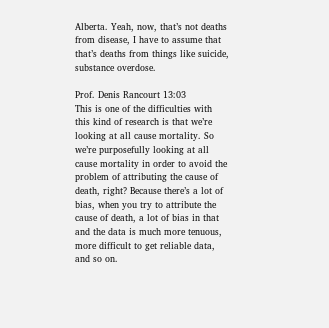Alberta. Yeah, now, that’s not deaths from disease, I have to assume that that’s deaths from things like suicide, substance overdose.

Prof. Denis Rancourt 13:03
This is one of the difficulties with this kind of research is that we’re looking at all cause mortality. So we’re purposefully looking at all cause mortality in order to avoid the problem of attributing the cause of death, right? Because there’s a lot of bias, when you try to attribute the cause of death, a lot of bias in that and the data is much more tenuous, more difficult to get reliable data, and so on.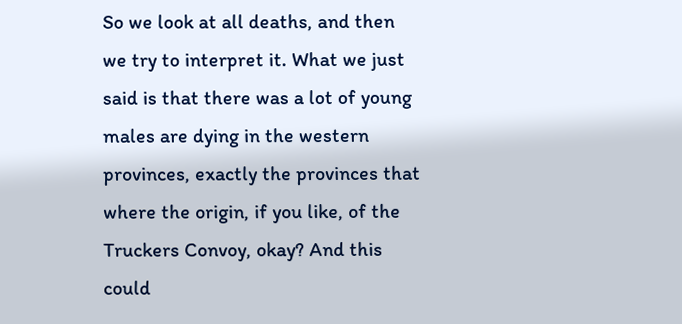So we look at all deaths, and then we try to interpret it. What we just said is that there was a lot of young males are dying in the western provinces, exactly the provinces that where the origin, if you like, of the Truckers Convoy, okay? And this could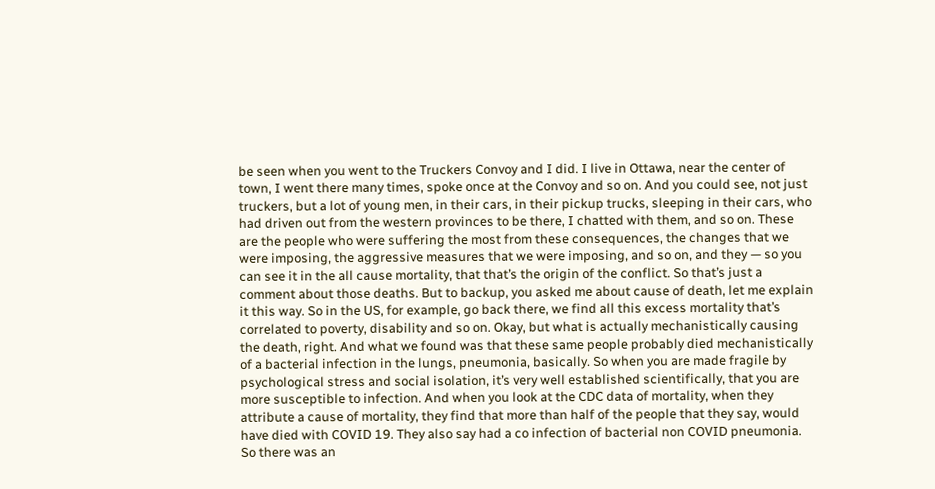be seen when you went to the Truckers Convoy and I did. I live in Ottawa, near the center of town, I went there many times, spoke once at the Convoy and so on. And you could see, not just truckers, but a lot of young men, in their cars, in their pickup trucks, sleeping in their cars, who had driven out from the western provinces to be there, I chatted with them, and so on. These are the people who were suffering the most from these consequences, the changes that we were imposing, the aggressive measures that we were imposing, and so on, and they — so you can see it in the all cause mortality, that that’s the origin of the conflict. So that’s just a comment about those deaths. But to backup, you asked me about cause of death, let me explain it this way. So in the US, for example, go back there, we find all this excess mortality that’s correlated to poverty, disability and so on. Okay, but what is actually mechanistically causing the death, right. And what we found was that these same people probably died mechanistically of a bacterial infection in the lungs, pneumonia, basically. So when you are made fragile by psychological stress and social isolation, it’s very well established scientifically, that you are more susceptible to infection. And when you look at the CDC data of mortality, when they attribute a cause of mortality, they find that more than half of the people that they say, would have died with COVID 19. They also say had a co infection of bacterial non COVID pneumonia. So there was an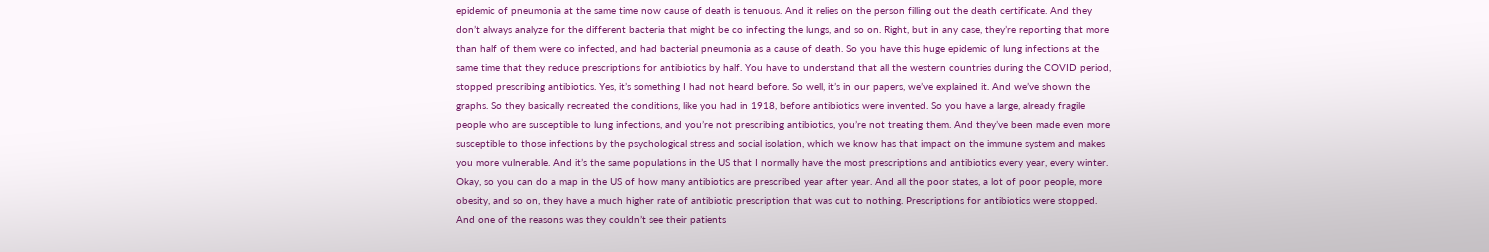epidemic of pneumonia at the same time now cause of death is tenuous. And it relies on the person filling out the death certificate. And they don’t always analyze for the different bacteria that might be co infecting the lungs, and so on. Right, but in any case, they’re reporting that more than half of them were co infected, and had bacterial pneumonia as a cause of death. So you have this huge epidemic of lung infections at the same time that they reduce prescriptions for antibiotics by half. You have to understand that all the western countries during the COVID period, stopped prescribing antibiotics. Yes, it’s something I had not heard before. So well, it’s in our papers, we’ve explained it. And we’ve shown the graphs. So they basically recreated the conditions, like you had in 1918, before antibiotics were invented. So you have a large, already fragile people who are susceptible to lung infections, and you’re not prescribing antibiotics, you’re not treating them. And they’ve been made even more susceptible to those infections by the psychological stress and social isolation, which we know has that impact on the immune system and makes you more vulnerable. And it’s the same populations in the US that I normally have the most prescriptions and antibiotics every year, every winter. Okay, so you can do a map in the US of how many antibiotics are prescribed year after year. And all the poor states, a lot of poor people, more obesity, and so on, they have a much higher rate of antibiotic prescription that was cut to nothing. Prescriptions for antibiotics were stopped. And one of the reasons was they couldn’t see their patients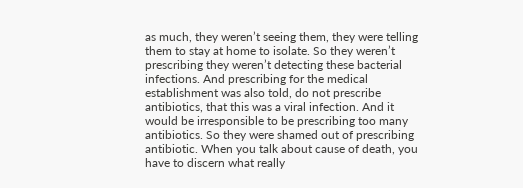as much, they weren’t seeing them, they were telling them to stay at home to isolate. So they weren’t prescribing they weren’t detecting these bacterial infections. And prescribing for the medical establishment was also told, do not prescribe antibiotics, that this was a viral infection. And it would be irresponsible to be prescribing too many antibiotics. So they were shamed out of prescribing antibiotic. When you talk about cause of death, you have to discern what really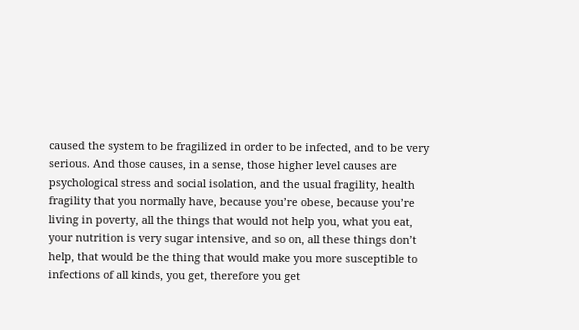caused the system to be fragilized in order to be infected, and to be very serious. And those causes, in a sense, those higher level causes are psychological stress and social isolation, and the usual fragility, health fragility that you normally have, because you’re obese, because you’re living in poverty, all the things that would not help you, what you eat, your nutrition is very sugar intensive, and so on, all these things don’t help, that would be the thing that would make you more susceptible to infections of all kinds, you get, therefore you get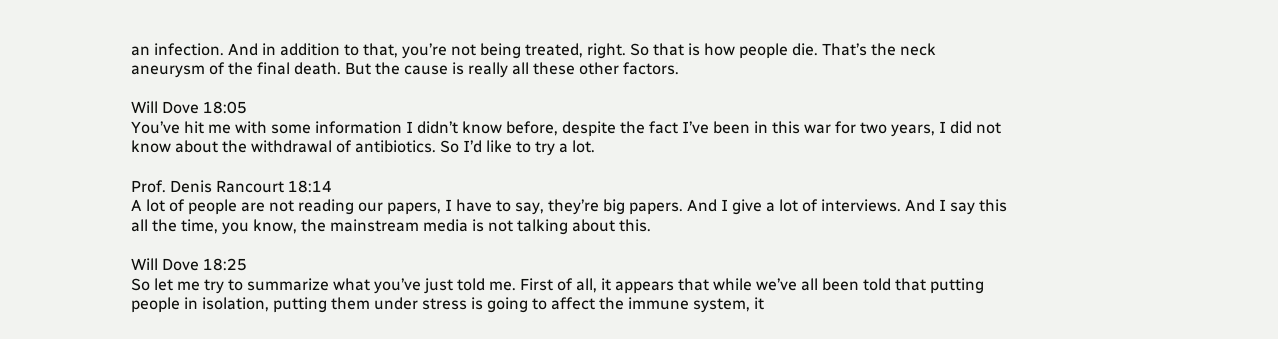an infection. And in addition to that, you’re not being treated, right. So that is how people die. That’s the neck aneurysm of the final death. But the cause is really all these other factors.

Will Dove 18:05
You’ve hit me with some information I didn’t know before, despite the fact I’ve been in this war for two years, I did not know about the withdrawal of antibiotics. So I’d like to try a lot.

Prof. Denis Rancourt 18:14
A lot of people are not reading our papers, I have to say, they’re big papers. And I give a lot of interviews. And I say this all the time, you know, the mainstream media is not talking about this.

Will Dove 18:25
So let me try to summarize what you’ve just told me. First of all, it appears that while we’ve all been told that putting people in isolation, putting them under stress is going to affect the immune system, it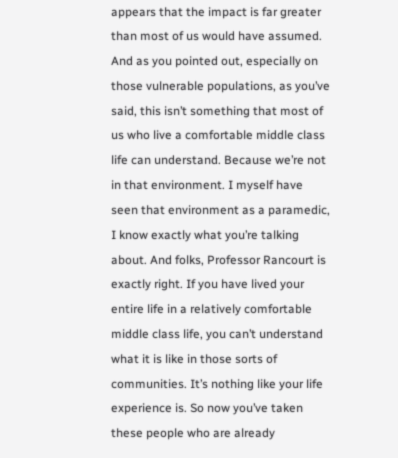appears that the impact is far greater than most of us would have assumed. And as you pointed out, especially on those vulnerable populations, as you’ve said, this isn’t something that most of us who live a comfortable middle class life can understand. Because we’re not in that environment. I myself have seen that environment as a paramedic, I know exactly what you’re talking about. And folks, Professor Rancourt is exactly right. If you have lived your entire life in a relatively comfortable middle class life, you can’t understand what it is like in those sorts of communities. It’s nothing like your life experience is. So now you’ve taken these people who are already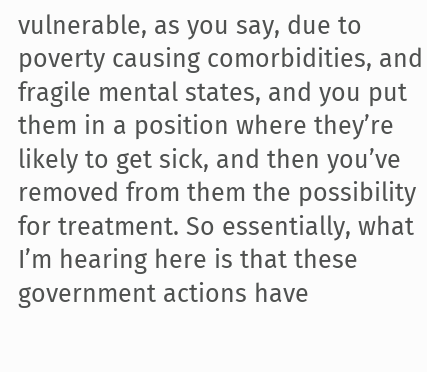vulnerable, as you say, due to poverty causing comorbidities, and fragile mental states, and you put them in a position where they’re likely to get sick, and then you’ve removed from them the possibility for treatment. So essentially, what I’m hearing here is that these government actions have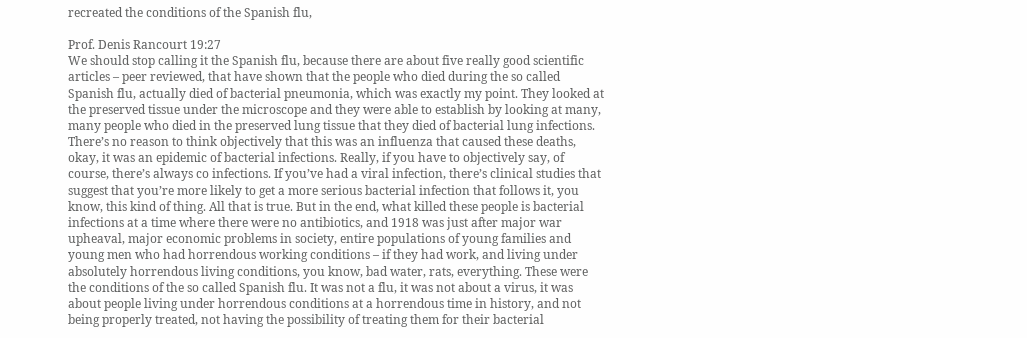recreated the conditions of the Spanish flu,

Prof. Denis Rancourt 19:27
We should stop calling it the Spanish flu, because there are about five really good scientific articles – peer reviewed, that have shown that the people who died during the so called Spanish flu, actually died of bacterial pneumonia, which was exactly my point. They looked at the preserved tissue under the microscope and they were able to establish by looking at many, many people who died in the preserved lung tissue that they died of bacterial lung infections. There’s no reason to think objectively that this was an influenza that caused these deaths, okay, it was an epidemic of bacterial infections. Really, if you have to objectively say, of course, there’s always co infections. If you’ve had a viral infection, there’s clinical studies that suggest that you’re more likely to get a more serious bacterial infection that follows it, you know, this kind of thing. All that is true. But in the end, what killed these people is bacterial infections at a time where there were no antibiotics, and 1918 was just after major war upheaval, major economic problems in society, entire populations of young families and young men who had horrendous working conditions – if they had work, and living under absolutely horrendous living conditions, you know, bad water, rats, everything. These were the conditions of the so called Spanish flu. It was not a flu, it was not about a virus, it was about people living under horrendous conditions at a horrendous time in history, and not being properly treated, not having the possibility of treating them for their bacterial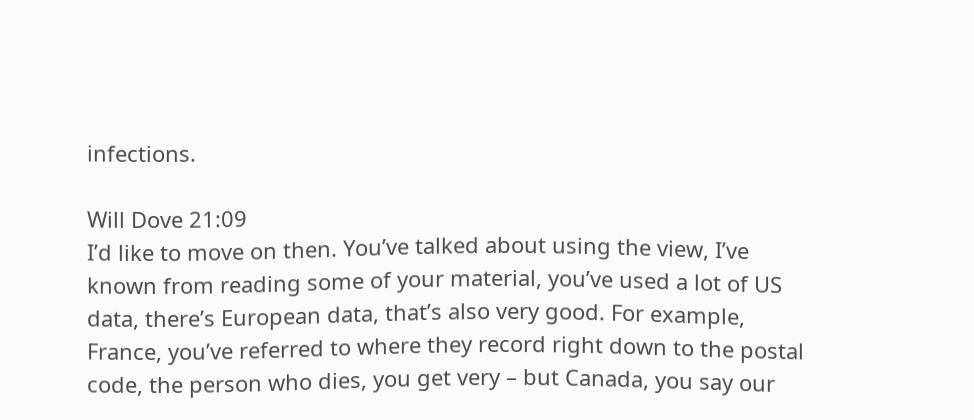infections.

Will Dove 21:09
I’d like to move on then. You’ve talked about using the view, I’ve known from reading some of your material, you’ve used a lot of US data, there’s European data, that’s also very good. For example, France, you’ve referred to where they record right down to the postal code, the person who dies, you get very – but Canada, you say our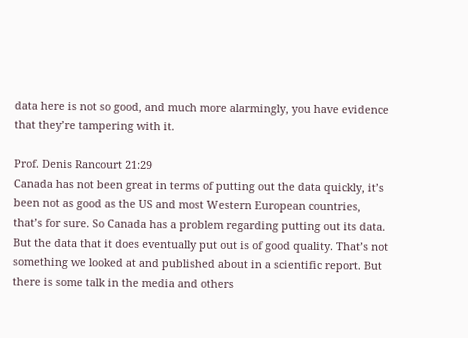data here is not so good, and much more alarmingly, you have evidence that they’re tampering with it.

Prof. Denis Rancourt 21:29
Canada has not been great in terms of putting out the data quickly, it’s been not as good as the US and most Western European countries, that’s for sure. So Canada has a problem regarding putting out its data. But the data that it does eventually put out is of good quality. That’s not something we looked at and published about in a scientific report. But there is some talk in the media and others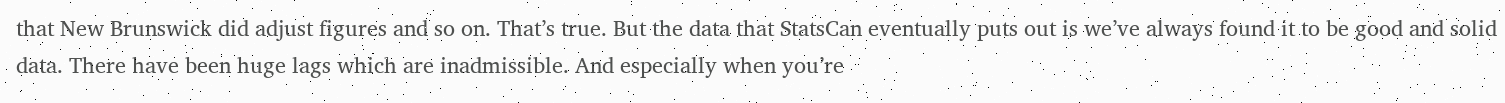that New Brunswick did adjust figures and so on. That’s true. But the data that StatsCan eventually puts out is we’ve always found it to be good and solid data. There have been huge lags which are inadmissible. And especially when you’re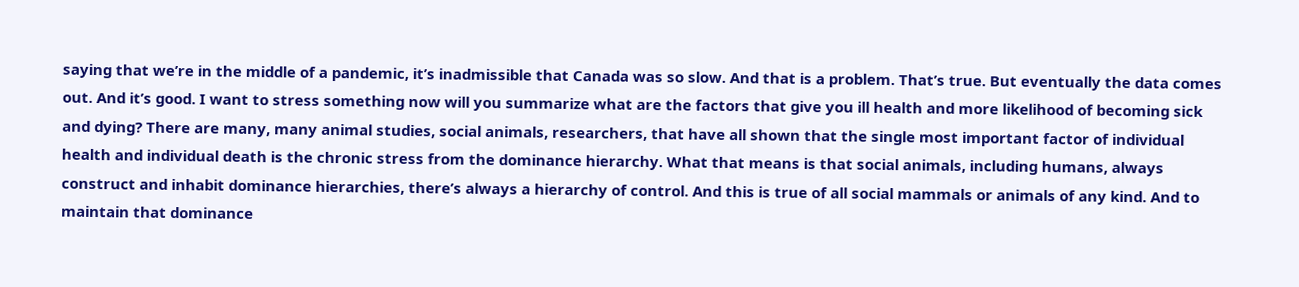saying that we’re in the middle of a pandemic, it’s inadmissible that Canada was so slow. And that is a problem. That’s true. But eventually the data comes out. And it’s good. I want to stress something now will you summarize what are the factors that give you ill health and more likelihood of becoming sick and dying? There are many, many animal studies, social animals, researchers, that have all shown that the single most important factor of individual health and individual death is the chronic stress from the dominance hierarchy. What that means is that social animals, including humans, always construct and inhabit dominance hierarchies, there’s always a hierarchy of control. And this is true of all social mammals or animals of any kind. And to maintain that dominance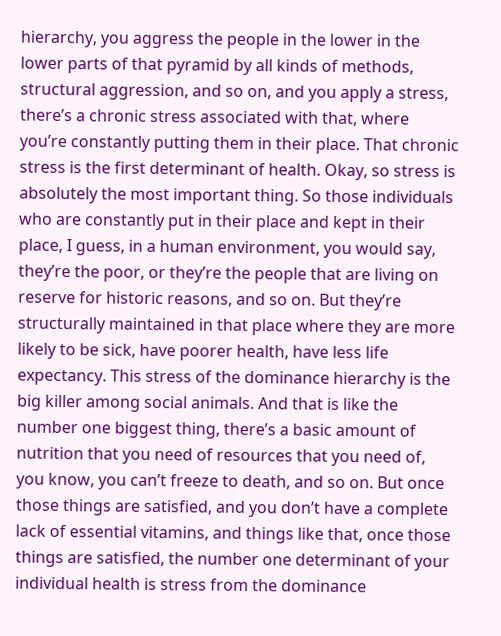hierarchy, you aggress the people in the lower in the lower parts of that pyramid by all kinds of methods, structural aggression, and so on, and you apply a stress, there’s a chronic stress associated with that, where you’re constantly putting them in their place. That chronic stress is the first determinant of health. Okay, so stress is absolutely the most important thing. So those individuals who are constantly put in their place and kept in their place, I guess, in a human environment, you would say, they’re the poor, or they’re the people that are living on reserve for historic reasons, and so on. But they’re structurally maintained in that place where they are more likely to be sick, have poorer health, have less life expectancy. This stress of the dominance hierarchy is the big killer among social animals. And that is like the number one biggest thing, there’s a basic amount of nutrition that you need of resources that you need of, you know, you can’t freeze to death, and so on. But once those things are satisfied, and you don’t have a complete lack of essential vitamins, and things like that, once those things are satisfied, the number one determinant of your individual health is stress from the dominance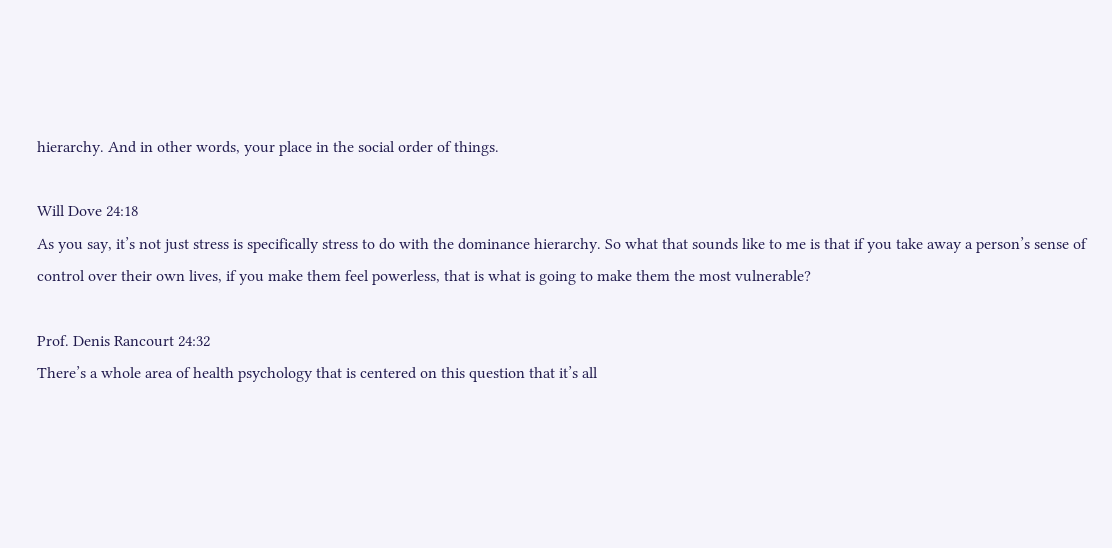hierarchy. And in other words, your place in the social order of things.

Will Dove 24:18
As you say, it’s not just stress is specifically stress to do with the dominance hierarchy. So what that sounds like to me is that if you take away a person’s sense of control over their own lives, if you make them feel powerless, that is what is going to make them the most vulnerable?

Prof. Denis Rancourt 24:32
There’s a whole area of health psychology that is centered on this question that it’s all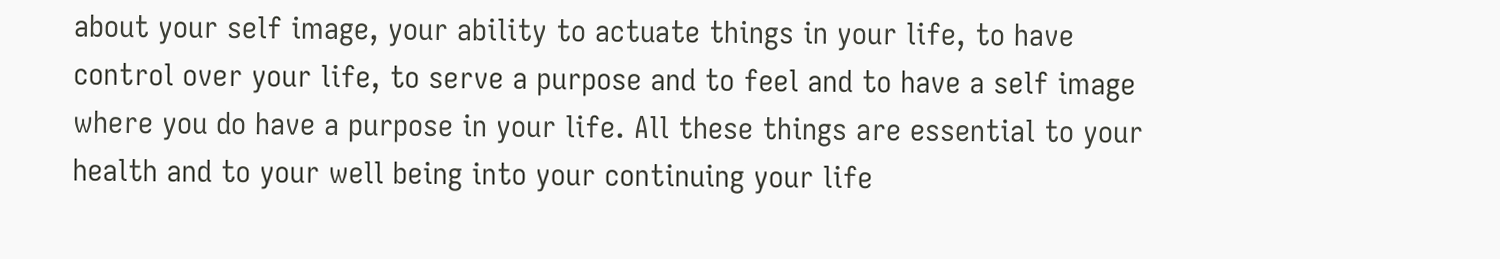about your self image, your ability to actuate things in your life, to have control over your life, to serve a purpose and to feel and to have a self image where you do have a purpose in your life. All these things are essential to your health and to your well being into your continuing your life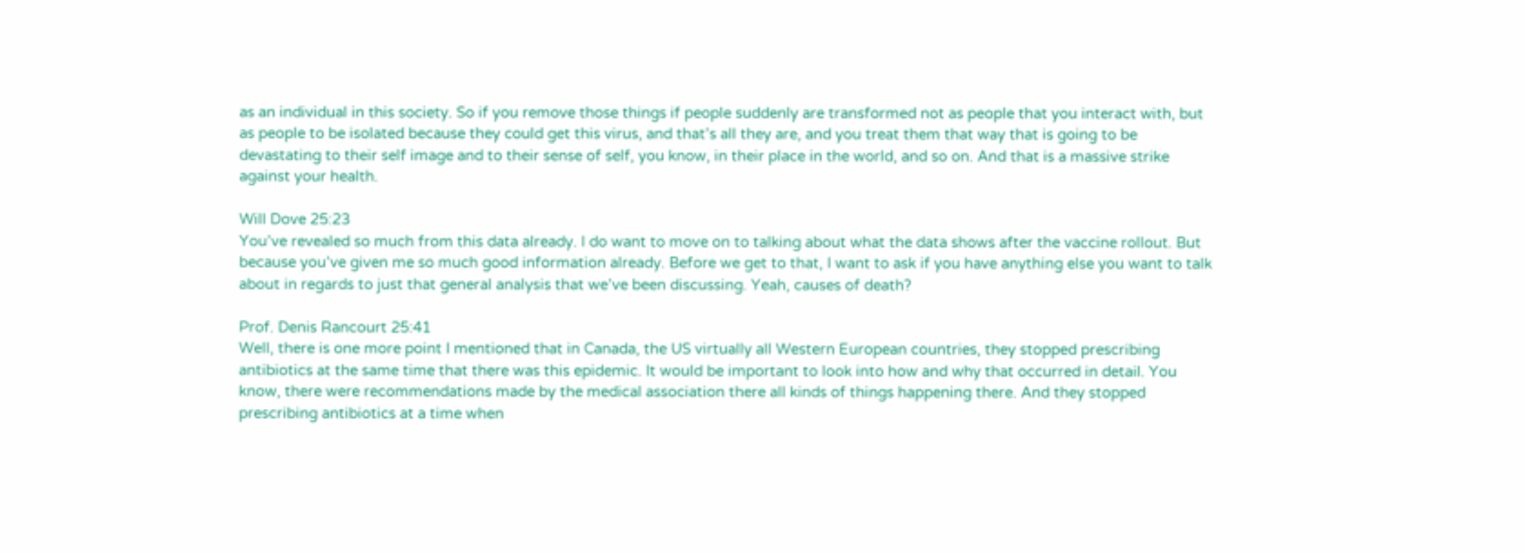as an individual in this society. So if you remove those things if people suddenly are transformed not as people that you interact with, but as people to be isolated because they could get this virus, and that’s all they are, and you treat them that way that is going to be devastating to their self image and to their sense of self, you know, in their place in the world, and so on. And that is a massive strike against your health.

Will Dove 25:23
You’ve revealed so much from this data already. I do want to move on to talking about what the data shows after the vaccine rollout. But because you’ve given me so much good information already. Before we get to that, I want to ask if you have anything else you want to talk about in regards to just that general analysis that we’ve been discussing. Yeah, causes of death?

Prof. Denis Rancourt 25:41
Well, there is one more point I mentioned that in Canada, the US virtually all Western European countries, they stopped prescribing antibiotics at the same time that there was this epidemic. It would be important to look into how and why that occurred in detail. You know, there were recommendations made by the medical association there all kinds of things happening there. And they stopped prescribing antibiotics at a time when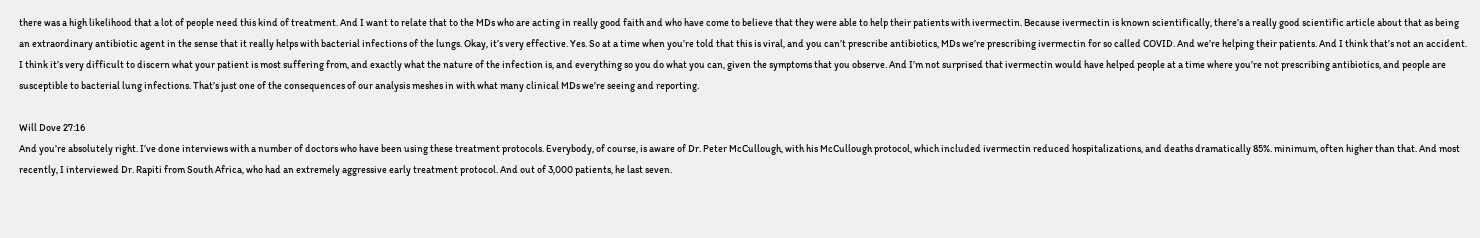there was a high likelihood that a lot of people need this kind of treatment. And I want to relate that to the MDs who are acting in really good faith and who have come to believe that they were able to help their patients with ivermectin. Because ivermectin is known scientifically, there’s a really good scientific article about that as being an extraordinary antibiotic agent in the sense that it really helps with bacterial infections of the lungs. Okay, it’s very effective. Yes. So at a time when you’re told that this is viral, and you can’t prescribe antibiotics, MDs we’re prescribing ivermectin for so called COVID. And we’re helping their patients. And I think that’s not an accident. I think it’s very difficult to discern what your patient is most suffering from, and exactly what the nature of the infection is, and everything so you do what you can, given the symptoms that you observe. And I’m not surprised that ivermectin would have helped people at a time where you’re not prescribing antibiotics, and people are susceptible to bacterial lung infections. That’s just one of the consequences of our analysis meshes in with what many clinical MDs we’re seeing and reporting.

Will Dove 27:16
And you’re absolutely right. I’ve done interviews with a number of doctors who have been using these treatment protocols. Everybody, of course, is aware of Dr. Peter McCullough, with his McCullough protocol, which included ivermectin reduced hospitalizations, and deaths dramatically 85%. minimum, often higher than that. And most recently, I interviewed Dr. Rapiti from South Africa, who had an extremely aggressive early treatment protocol. And out of 3,000 patients, he last seven.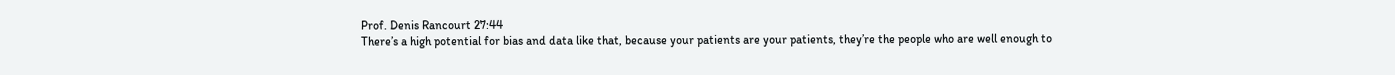Prof. Denis Rancourt 27:44
There’s a high potential for bias and data like that, because your patients are your patients, they’re the people who are well enough to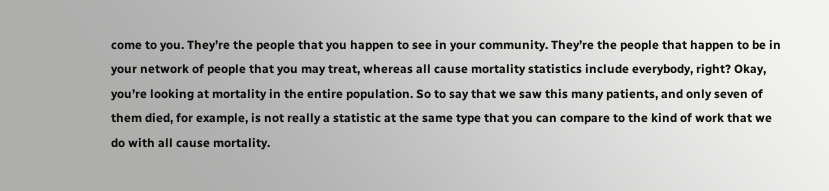come to you. They’re the people that you happen to see in your community. They’re the people that happen to be in your network of people that you may treat, whereas all cause mortality statistics include everybody, right? Okay, you’re looking at mortality in the entire population. So to say that we saw this many patients, and only seven of them died, for example, is not really a statistic at the same type that you can compare to the kind of work that we do with all cause mortality.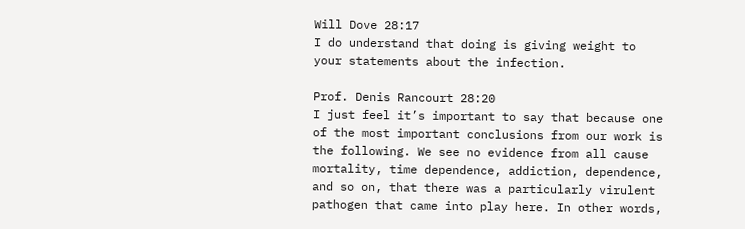Will Dove 28:17
I do understand that doing is giving weight to your statements about the infection.

Prof. Denis Rancourt 28:20
I just feel it’s important to say that because one of the most important conclusions from our work is the following. We see no evidence from all cause mortality, time dependence, addiction, dependence, and so on, that there was a particularly virulent pathogen that came into play here. In other words,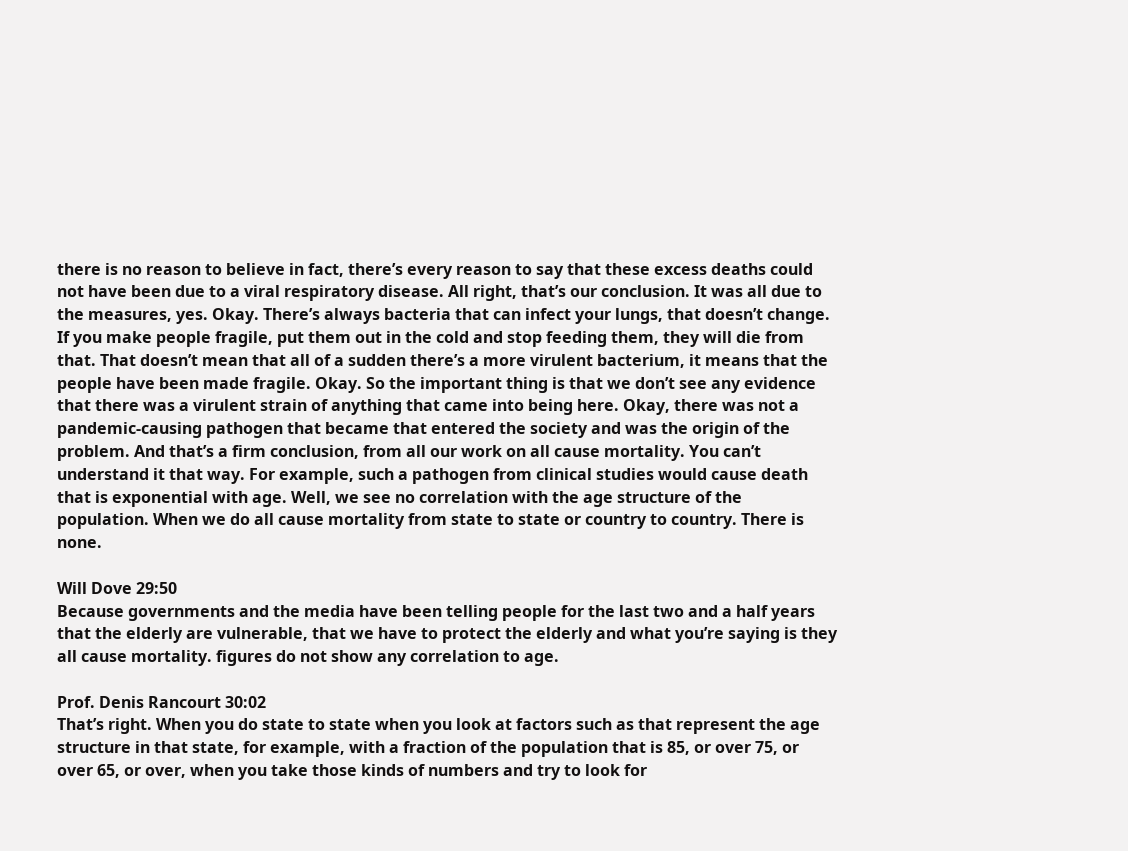there is no reason to believe in fact, there’s every reason to say that these excess deaths could not have been due to a viral respiratory disease. All right, that’s our conclusion. It was all due to the measures, yes. Okay. There’s always bacteria that can infect your lungs, that doesn’t change. If you make people fragile, put them out in the cold and stop feeding them, they will die from that. That doesn’t mean that all of a sudden there’s a more virulent bacterium, it means that the people have been made fragile. Okay. So the important thing is that we don’t see any evidence that there was a virulent strain of anything that came into being here. Okay, there was not a pandemic-causing pathogen that became that entered the society and was the origin of the problem. And that’s a firm conclusion, from all our work on all cause mortality. You can’t understand it that way. For example, such a pathogen from clinical studies would cause death that is exponential with age. Well, we see no correlation with the age structure of the population. When we do all cause mortality from state to state or country to country. There is none.

Will Dove 29:50
Because governments and the media have been telling people for the last two and a half years that the elderly are vulnerable, that we have to protect the elderly and what you’re saying is they all cause mortality. figures do not show any correlation to age.

Prof. Denis Rancourt 30:02
That’s right. When you do state to state when you look at factors such as that represent the age structure in that state, for example, with a fraction of the population that is 85, or over 75, or over 65, or over, when you take those kinds of numbers and try to look for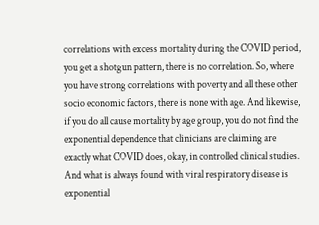correlations with excess mortality during the COVID period, you get a shotgun pattern, there is no correlation. So, where you have strong correlations with poverty and all these other socio economic factors, there is none with age. And likewise, if you do all cause mortality by age group, you do not find the exponential dependence that clinicians are claiming are exactly what COVID does, okay, in controlled clinical studies. And what is always found with viral respiratory disease is exponential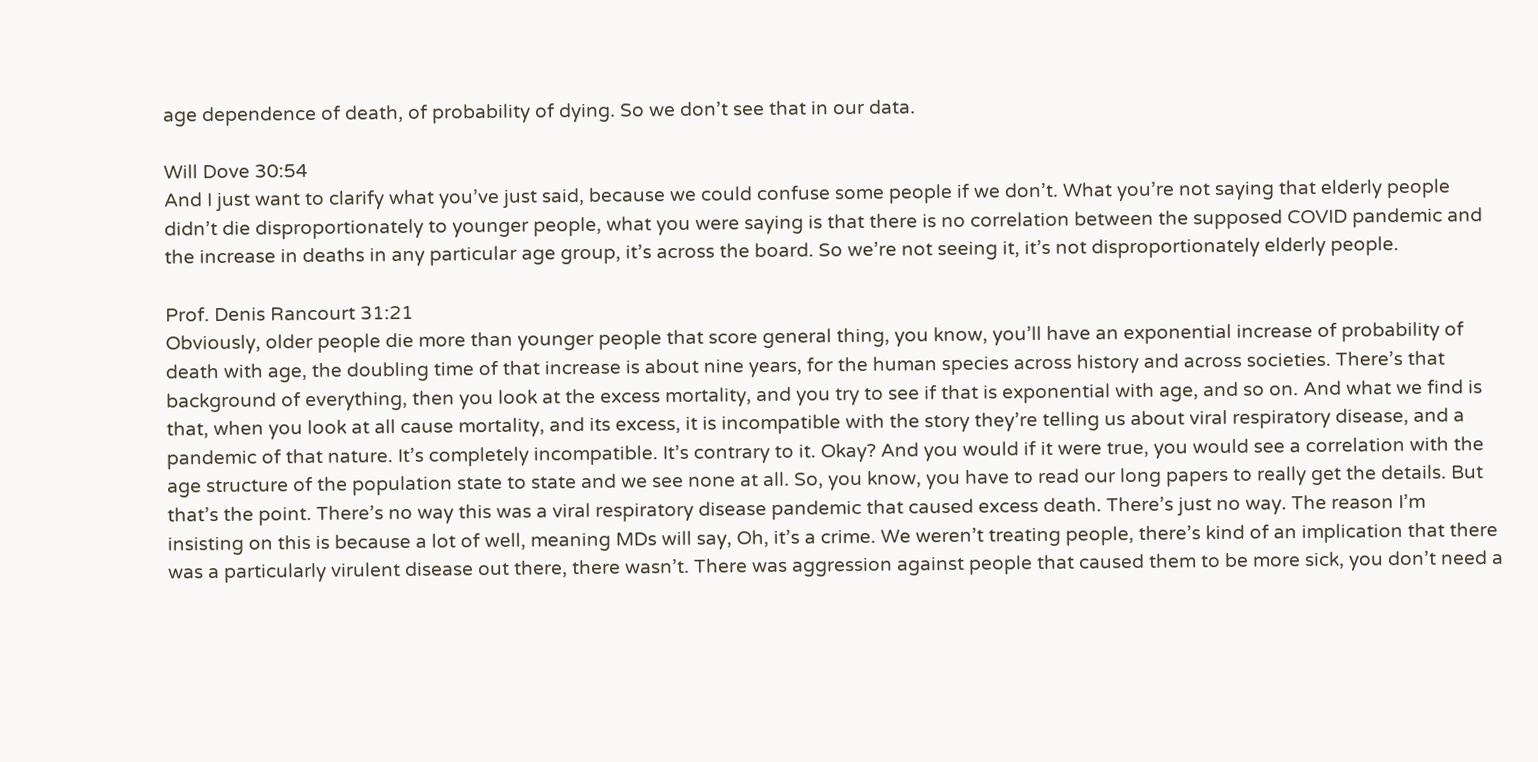age dependence of death, of probability of dying. So we don’t see that in our data.

Will Dove 30:54
And I just want to clarify what you’ve just said, because we could confuse some people if we don’t. What you’re not saying that elderly people didn’t die disproportionately to younger people, what you were saying is that there is no correlation between the supposed COVID pandemic and the increase in deaths in any particular age group, it’s across the board. So we’re not seeing it, it’s not disproportionately elderly people.

Prof. Denis Rancourt 31:21
Obviously, older people die more than younger people that score general thing, you know, you’ll have an exponential increase of probability of death with age, the doubling time of that increase is about nine years, for the human species across history and across societies. There’s that background of everything, then you look at the excess mortality, and you try to see if that is exponential with age, and so on. And what we find is that, when you look at all cause mortality, and its excess, it is incompatible with the story they’re telling us about viral respiratory disease, and a pandemic of that nature. It’s completely incompatible. It’s contrary to it. Okay? And you would if it were true, you would see a correlation with the age structure of the population state to state and we see none at all. So, you know, you have to read our long papers to really get the details. But that’s the point. There’s no way this was a viral respiratory disease pandemic that caused excess death. There’s just no way. The reason I’m insisting on this is because a lot of well, meaning MDs will say, Oh, it’s a crime. We weren’t treating people, there’s kind of an implication that there was a particularly virulent disease out there, there wasn’t. There was aggression against people that caused them to be more sick, you don’t need a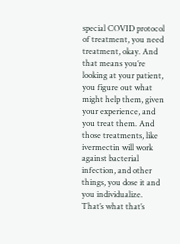special COVID protocol of treatment, you need treatment, okay. And that means you’re looking at your patient, you figure out what might help them, given your experience, and you treat them. And those treatments, like ivermectin will work against bacterial infection, and other things, you dose it and you individualize. That’s what that’s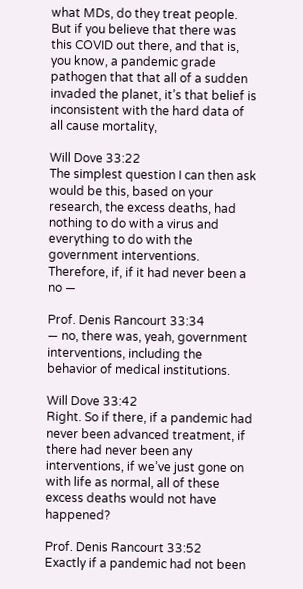what MDs, do they treat people. But if you believe that there was this COVID out there, and that is, you know, a pandemic grade pathogen that that all of a sudden invaded the planet, it’s that belief is inconsistent with the hard data of all cause mortality,

Will Dove 33:22
The simplest question I can then ask would be this, based on your research, the excess deaths, had nothing to do with a virus and everything to do with the government interventions. Therefore, if, if it had never been a no —

Prof. Denis Rancourt 33:34
— no, there was, yeah, government interventions, including the behavior of medical institutions.

Will Dove 33:42
Right. So if there, if a pandemic had never been advanced treatment, if there had never been any interventions, if we’ve just gone on with life as normal, all of these excess deaths would not have happened?

Prof. Denis Rancourt 33:52
Exactly if a pandemic had not been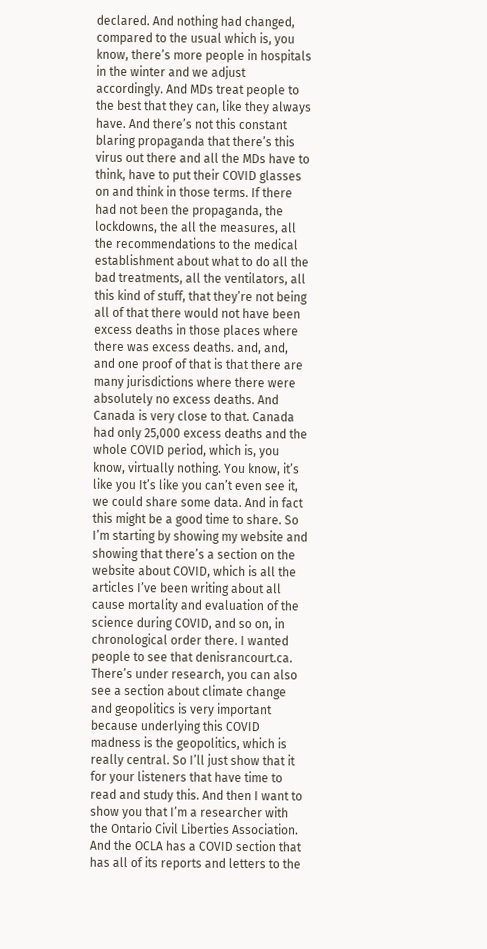declared. And nothing had changed, compared to the usual which is, you know, there’s more people in hospitals in the winter and we adjust accordingly. And MDs treat people to the best that they can, like they always have. And there’s not this constant blaring propaganda that there’s this virus out there and all the MDs have to think, have to put their COVID glasses on and think in those terms. If there had not been the propaganda, the lockdowns, the all the measures, all the recommendations to the medical establishment about what to do all the bad treatments, all the ventilators, all this kind of stuff, that they’re not being all of that there would not have been excess deaths in those places where there was excess deaths. and, and, and one proof of that is that there are many jurisdictions where there were absolutely no excess deaths. And Canada is very close to that. Canada had only 25,000 excess deaths and the whole COVID period, which is, you know, virtually nothing. You know, it’s like you It’s like you can’t even see it, we could share some data. And in fact this might be a good time to share. So I’m starting by showing my website and showing that there’s a section on the website about COVID, which is all the articles I’ve been writing about all cause mortality and evaluation of the science during COVID, and so on, in chronological order there. I wanted people to see that denisrancourt.ca. There’s under research, you can also see a section about climate change and geopolitics is very important because underlying this COVID madness is the geopolitics, which is really central. So I’ll just show that it for your listeners that have time to read and study this. And then I want to show you that I’m a researcher with the Ontario Civil Liberties Association. And the OCLA has a COVID section that has all of its reports and letters to the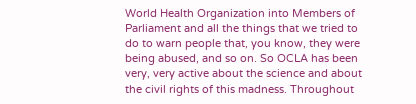World Health Organization into Members of Parliament and all the things that we tried to do to warn people that, you know, they were being abused, and so on. So OCLA has been very, very active about the science and about the civil rights of this madness. Throughout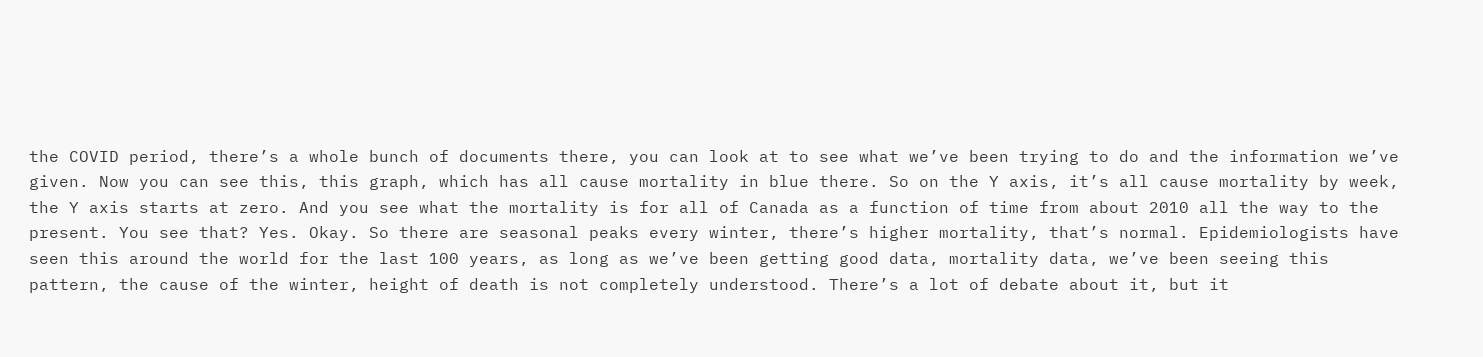the COVID period, there’s a whole bunch of documents there, you can look at to see what we’ve been trying to do and the information we’ve given. Now you can see this, this graph, which has all cause mortality in blue there. So on the Y axis, it’s all cause mortality by week, the Y axis starts at zero. And you see what the mortality is for all of Canada as a function of time from about 2010 all the way to the present. You see that? Yes. Okay. So there are seasonal peaks every winter, there’s higher mortality, that’s normal. Epidemiologists have seen this around the world for the last 100 years, as long as we’ve been getting good data, mortality data, we’ve been seeing this pattern, the cause of the winter, height of death is not completely understood. There’s a lot of debate about it, but it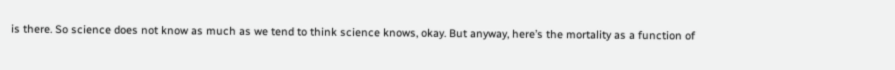is there. So science does not know as much as we tend to think science knows, okay. But anyway, here’s the mortality as a function of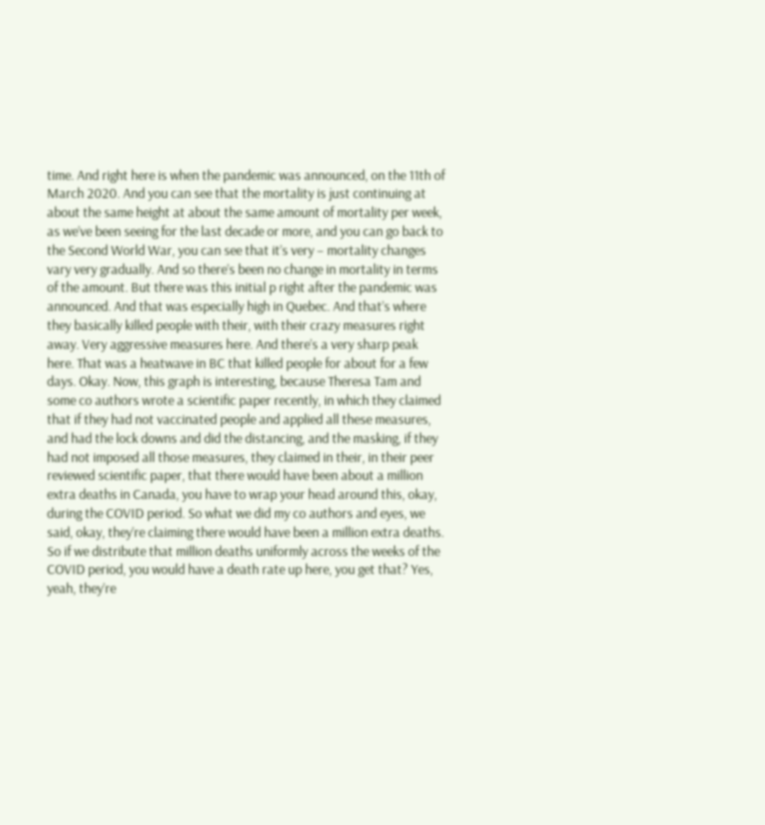time. And right here is when the pandemic was announced, on the 11th of March 2020. And you can see that the mortality is just continuing at about the same height at about the same amount of mortality per week, as we’ve been seeing for the last decade or more, and you can go back to the Second World War, you can see that it’s very – mortality changes vary very gradually. And so there’s been no change in mortality in terms of the amount. But there was this initial p right after the pandemic was announced. And that was especially high in Quebec. And that’s where they basically killed people with their, with their crazy measures right away. Very aggressive measures here. And there’s a very sharp peak here. That was a heatwave in BC that killed people for about for a few days. Okay. Now, this graph is interesting, because Theresa Tam and some co authors wrote a scientific paper recently, in which they claimed that if they had not vaccinated people and applied all these measures, and had the lock downs and did the distancing, and the masking, if they had not imposed all those measures, they claimed in their, in their peer reviewed scientific paper, that there would have been about a million extra deaths in Canada, you have to wrap your head around this, okay, during the COVID period. So what we did my co authors and eyes, we said, okay, they’re claiming there would have been a million extra deaths. So if we distribute that million deaths uniformly across the weeks of the COVID period, you would have a death rate up here, you get that? Yes, yeah, they’re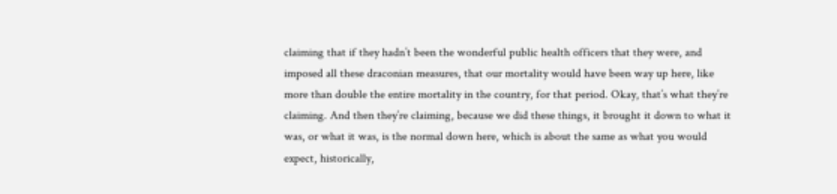claiming that if they hadn’t been the wonderful public health officers that they were, and imposed all these draconian measures, that our mortality would have been way up here, like more than double the entire mortality in the country, for that period. Okay, that’s what they’re claiming. And then they’re claiming, because we did these things, it brought it down to what it was, or what it was, is the normal down here, which is about the same as what you would expect, historically,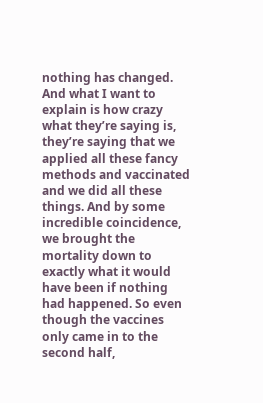nothing has changed. And what I want to explain is how crazy what they’re saying is, they’re saying that we applied all these fancy methods and vaccinated and we did all these things. And by some incredible coincidence, we brought the mortality down to exactly what it would have been if nothing had happened. So even though the vaccines only came in to the second half,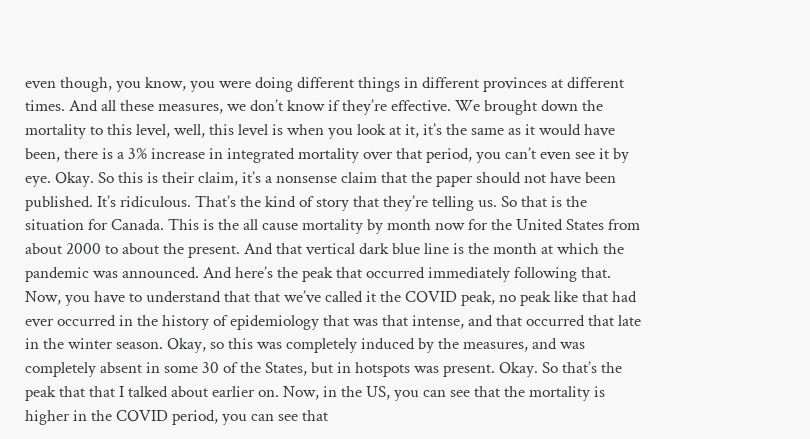even though, you know, you were doing different things in different provinces at different times. And all these measures, we don’t know if they’re effective. We brought down the mortality to this level, well, this level is when you look at it, it’s the same as it would have been, there is a 3% increase in integrated mortality over that period, you can’t even see it by eye. Okay. So this is their claim, it’s a nonsense claim that the paper should not have been published. It’s ridiculous. That’s the kind of story that they’re telling us. So that is the situation for Canada. This is the all cause mortality by month now for the United States from about 2000 to about the present. And that vertical dark blue line is the month at which the pandemic was announced. And here’s the peak that occurred immediately following that. Now, you have to understand that that we’ve called it the COVID peak, no peak like that had ever occurred in the history of epidemiology that was that intense, and that occurred that late in the winter season. Okay, so this was completely induced by the measures, and was completely absent in some 30 of the States, but in hotspots was present. Okay. So that’s the peak that that I talked about earlier on. Now, in the US, you can see that the mortality is higher in the COVID period, you can see that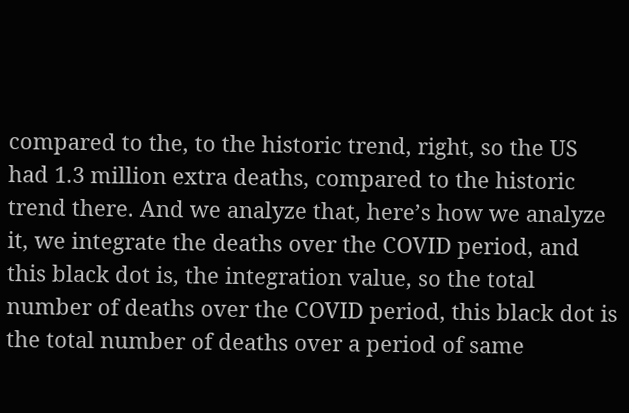compared to the, to the historic trend, right, so the US had 1.3 million extra deaths, compared to the historic trend there. And we analyze that, here’s how we analyze it, we integrate the deaths over the COVID period, and this black dot is, the integration value, so the total number of deaths over the COVID period, this black dot is the total number of deaths over a period of same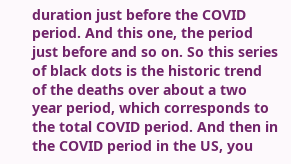duration just before the COVID period. And this one, the period just before and so on. So this series of black dots is the historic trend of the deaths over about a two year period, which corresponds to the total COVID period. And then in the COVID period in the US, you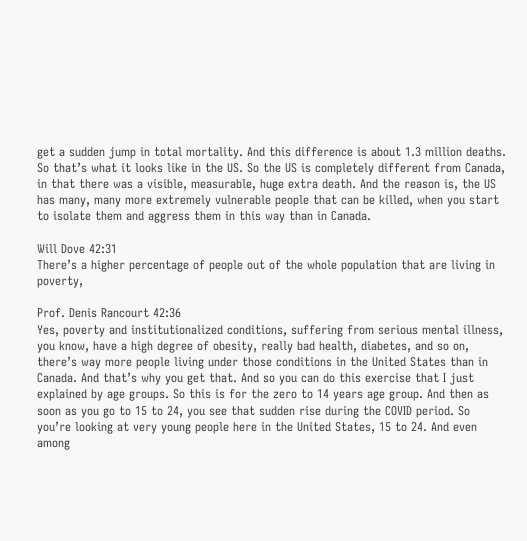get a sudden jump in total mortality. And this difference is about 1.3 million deaths. So that’s what it looks like in the US. So the US is completely different from Canada, in that there was a visible, measurable, huge extra death. And the reason is, the US has many, many more extremely vulnerable people that can be killed, when you start to isolate them and aggress them in this way than in Canada.

Will Dove 42:31
There’s a higher percentage of people out of the whole population that are living in poverty,

Prof. Denis Rancourt 42:36
Yes, poverty and institutionalized conditions, suffering from serious mental illness, you know, have a high degree of obesity, really bad health, diabetes, and so on, there’s way more people living under those conditions in the United States than in Canada. And that’s why you get that. And so you can do this exercise that I just explained by age groups. So this is for the zero to 14 years age group. And then as soon as you go to 15 to 24, you see that sudden rise during the COVID period. So you’re looking at very young people here in the United States, 15 to 24. And even among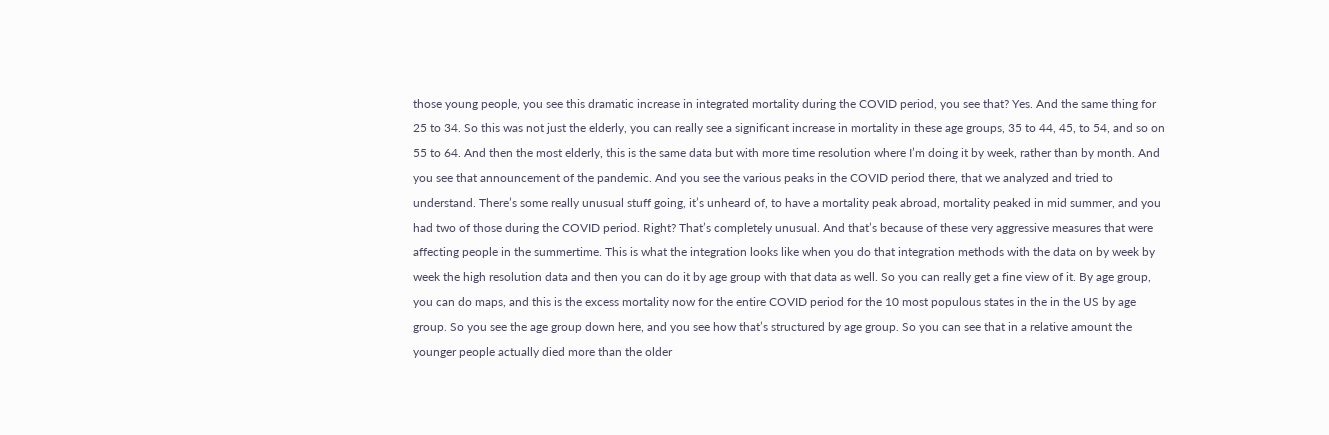those young people, you see this dramatic increase in integrated mortality during the COVID period, you see that? Yes. And the same thing for 25 to 34. So this was not just the elderly, you can really see a significant increase in mortality in these age groups, 35 to 44, 45, to 54, and so on 55 to 64. And then the most elderly, this is the same data but with more time resolution where I’m doing it by week, rather than by month. And you see that announcement of the pandemic. And you see the various peaks in the COVID period there, that we analyzed and tried to understand. There’s some really unusual stuff going, it’s unheard of, to have a mortality peak abroad, mortality peaked in mid summer, and you had two of those during the COVID period. Right? That’s completely unusual. And that’s because of these very aggressive measures that were affecting people in the summertime. This is what the integration looks like when you do that integration methods with the data on by week by week the high resolution data and then you can do it by age group with that data as well. So you can really get a fine view of it. By age group, you can do maps, and this is the excess mortality now for the entire COVID period for the 10 most populous states in the in the US by age group. So you see the age group down here, and you see how that’s structured by age group. So you can see that in a relative amount the younger people actually died more than the older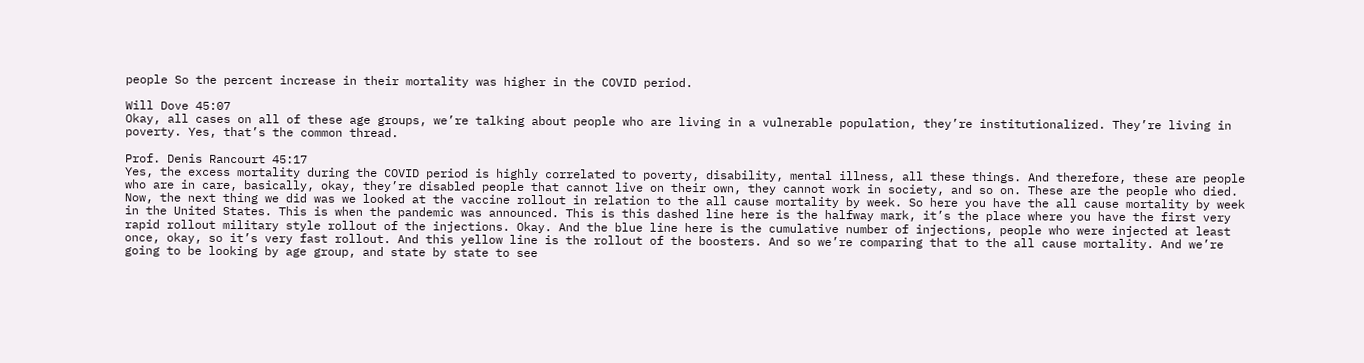people So the percent increase in their mortality was higher in the COVID period.

Will Dove 45:07
Okay, all cases on all of these age groups, we’re talking about people who are living in a vulnerable population, they’re institutionalized. They’re living in poverty. Yes, that’s the common thread.

Prof. Denis Rancourt 45:17
Yes, the excess mortality during the COVID period is highly correlated to poverty, disability, mental illness, all these things. And therefore, these are people who are in care, basically, okay, they’re disabled people that cannot live on their own, they cannot work in society, and so on. These are the people who died. Now, the next thing we did was we looked at the vaccine rollout in relation to the all cause mortality by week. So here you have the all cause mortality by week in the United States. This is when the pandemic was announced. This is this dashed line here is the halfway mark, it’s the place where you have the first very rapid rollout military style rollout of the injections. Okay. And the blue line here is the cumulative number of injections, people who were injected at least once, okay, so it’s very fast rollout. And this yellow line is the rollout of the boosters. And so we’re comparing that to the all cause mortality. And we’re going to be looking by age group, and state by state to see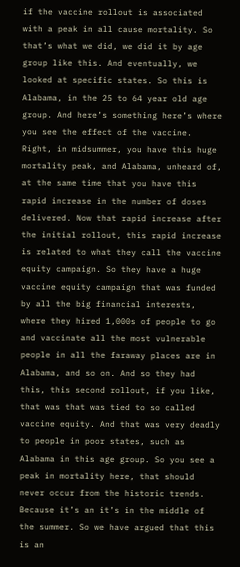if the vaccine rollout is associated with a peak in all cause mortality. So that’s what we did, we did it by age group like this. And eventually, we looked at specific states. So this is Alabama, in the 25 to 64 year old age group. And here’s something here’s where you see the effect of the vaccine. Right, in midsummer, you have this huge mortality peak, and Alabama, unheard of, at the same time that you have this rapid increase in the number of doses delivered. Now that rapid increase after the initial rollout, this rapid increase is related to what they call the vaccine equity campaign. So they have a huge vaccine equity campaign that was funded by all the big financial interests, where they hired 1,000s of people to go and vaccinate all the most vulnerable people in all the faraway places are in Alabama, and so on. And so they had this, this second rollout, if you like, that was that was tied to so called vaccine equity. And that was very deadly to people in poor states, such as Alabama in this age group. So you see a peak in mortality here, that should never occur from the historic trends. Because it’s an it’s in the middle of the summer. So we have argued that this is an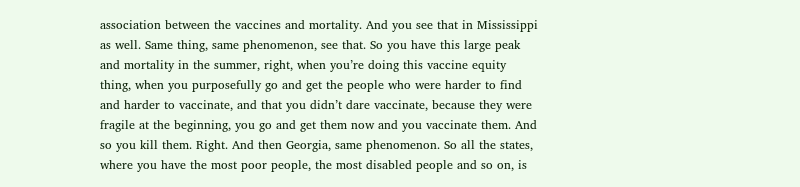association between the vaccines and mortality. And you see that in Mississippi as well. Same thing, same phenomenon, see that. So you have this large peak and mortality in the summer, right, when you’re doing this vaccine equity thing, when you purposefully go and get the people who were harder to find and harder to vaccinate, and that you didn’t dare vaccinate, because they were fragile at the beginning, you go and get them now and you vaccinate them. And so you kill them. Right. And then Georgia, same phenomenon. So all the states, where you have the most poor people, the most disabled people and so on, is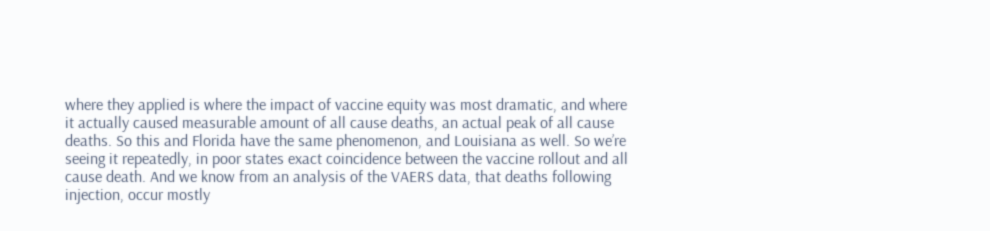where they applied is where the impact of vaccine equity was most dramatic, and where it actually caused measurable amount of all cause deaths, an actual peak of all cause deaths. So this and Florida have the same phenomenon, and Louisiana as well. So we’re seeing it repeatedly, in poor states exact coincidence between the vaccine rollout and all cause death. And we know from an analysis of the VAERS data, that deaths following injection, occur mostly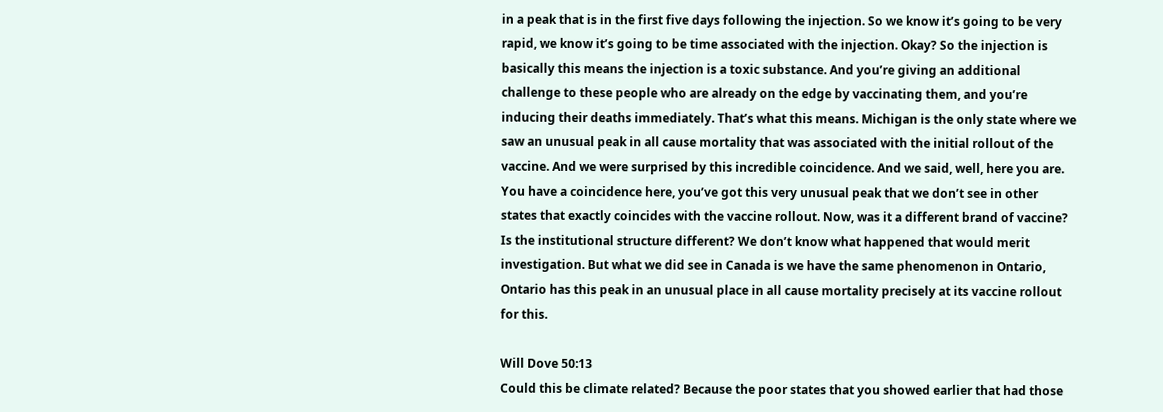in a peak that is in the first five days following the injection. So we know it’s going to be very rapid, we know it’s going to be time associated with the injection. Okay? So the injection is basically this means the injection is a toxic substance. And you’re giving an additional challenge to these people who are already on the edge by vaccinating them, and you’re inducing their deaths immediately. That’s what this means. Michigan is the only state where we saw an unusual peak in all cause mortality that was associated with the initial rollout of the vaccine. And we were surprised by this incredible coincidence. And we said, well, here you are. You have a coincidence here, you’ve got this very unusual peak that we don’t see in other states that exactly coincides with the vaccine rollout. Now, was it a different brand of vaccine? Is the institutional structure different? We don’t know what happened that would merit investigation. But what we did see in Canada is we have the same phenomenon in Ontario, Ontario has this peak in an unusual place in all cause mortality precisely at its vaccine rollout for this.

Will Dove 50:13
Could this be climate related? Because the poor states that you showed earlier that had those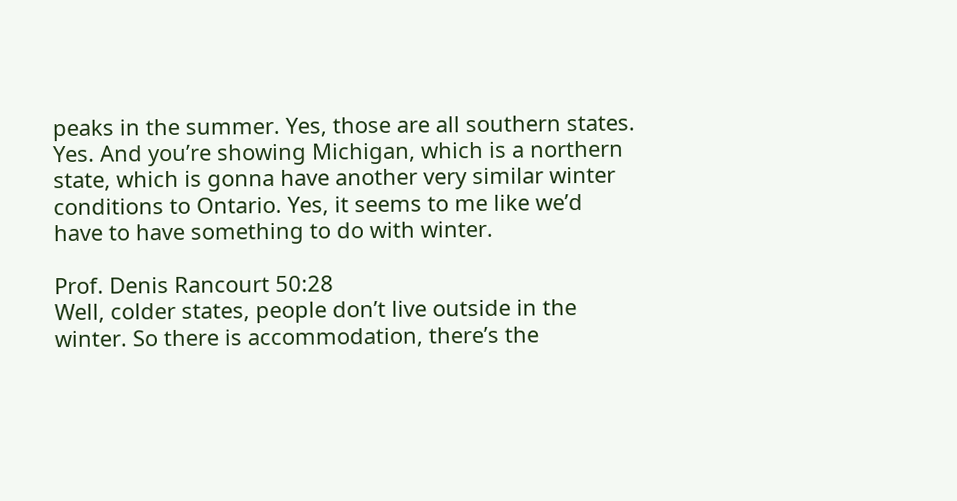peaks in the summer. Yes, those are all southern states. Yes. And you’re showing Michigan, which is a northern state, which is gonna have another very similar winter conditions to Ontario. Yes, it seems to me like we’d have to have something to do with winter.

Prof. Denis Rancourt 50:28
Well, colder states, people don’t live outside in the winter. So there is accommodation, there’s the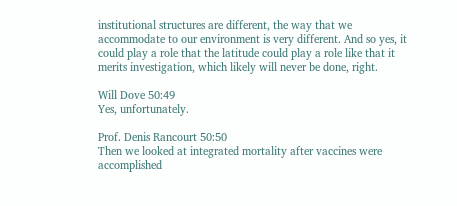institutional structures are different, the way that we accommodate to our environment is very different. And so yes, it could play a role that the latitude could play a role like that it merits investigation, which likely will never be done, right.

Will Dove 50:49
Yes, unfortunately.

Prof. Denis Rancourt 50:50
Then we looked at integrated mortality after vaccines were accomplished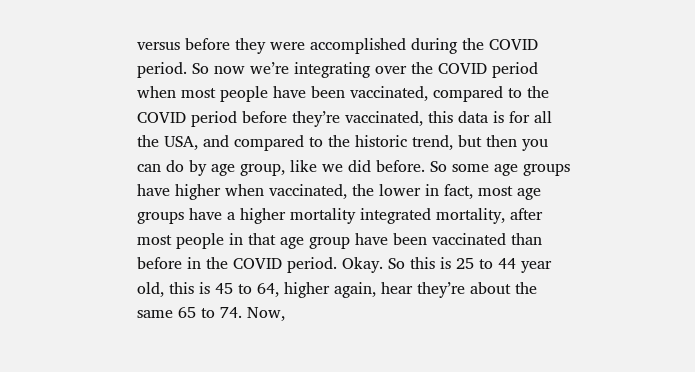versus before they were accomplished during the COVID period. So now we’re integrating over the COVID period when most people have been vaccinated, compared to the COVID period before they’re vaccinated, this data is for all the USA, and compared to the historic trend, but then you can do by age group, like we did before. So some age groups have higher when vaccinated, the lower in fact, most age groups have a higher mortality integrated mortality, after most people in that age group have been vaccinated than before in the COVID period. Okay. So this is 25 to 44 year old, this is 45 to 64, higher again, hear they’re about the same 65 to 74. Now,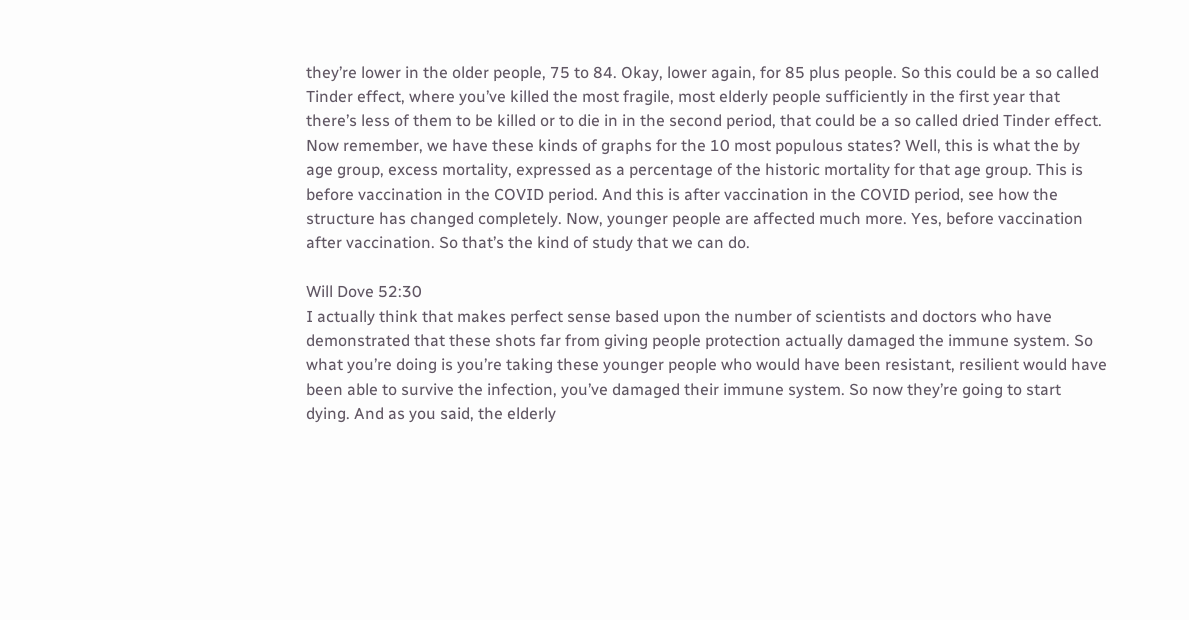they’re lower in the older people, 75 to 84. Okay, lower again, for 85 plus people. So this could be a so called Tinder effect, where you’ve killed the most fragile, most elderly people sufficiently in the first year that there’s less of them to be killed or to die in in the second period, that could be a so called dried Tinder effect. Now remember, we have these kinds of graphs for the 10 most populous states? Well, this is what the by age group, excess mortality, expressed as a percentage of the historic mortality for that age group. This is before vaccination in the COVID period. And this is after vaccination in the COVID period, see how the structure has changed completely. Now, younger people are affected much more. Yes, before vaccination after vaccination. So that’s the kind of study that we can do.

Will Dove 52:30
I actually think that makes perfect sense based upon the number of scientists and doctors who have demonstrated that these shots far from giving people protection actually damaged the immune system. So what you’re doing is you’re taking these younger people who would have been resistant, resilient would have been able to survive the infection, you’ve damaged their immune system. So now they’re going to start dying. And as you said, the elderly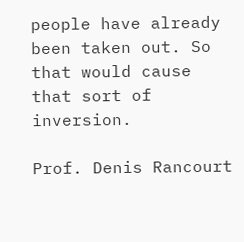people have already been taken out. So that would cause that sort of inversion.

Prof. Denis Rancourt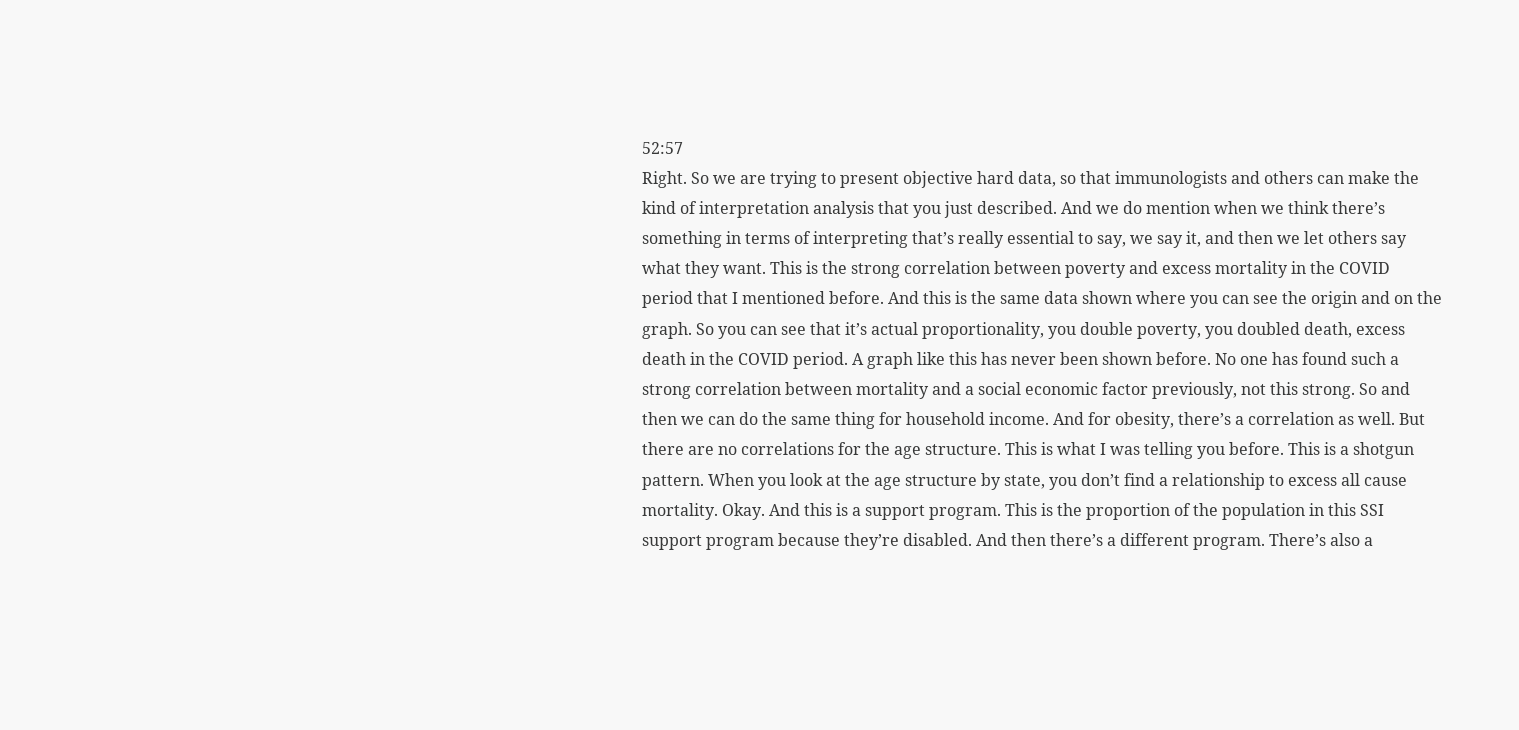52:57
Right. So we are trying to present objective hard data, so that immunologists and others can make the kind of interpretation analysis that you just described. And we do mention when we think there’s something in terms of interpreting that’s really essential to say, we say it, and then we let others say what they want. This is the strong correlation between poverty and excess mortality in the COVID period that I mentioned before. And this is the same data shown where you can see the origin and on the graph. So you can see that it’s actual proportionality, you double poverty, you doubled death, excess death in the COVID period. A graph like this has never been shown before. No one has found such a strong correlation between mortality and a social economic factor previously, not this strong. So and then we can do the same thing for household income. And for obesity, there’s a correlation as well. But there are no correlations for the age structure. This is what I was telling you before. This is a shotgun pattern. When you look at the age structure by state, you don’t find a relationship to excess all cause mortality. Okay. And this is a support program. This is the proportion of the population in this SSI support program because they’re disabled. And then there’s a different program. There’s also a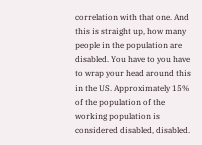correlation with that one. And this is straight up, how many people in the population are disabled. You have to you have to wrap your head around this in the US. Approximately 15% of the population of the working population is considered disabled, disabled.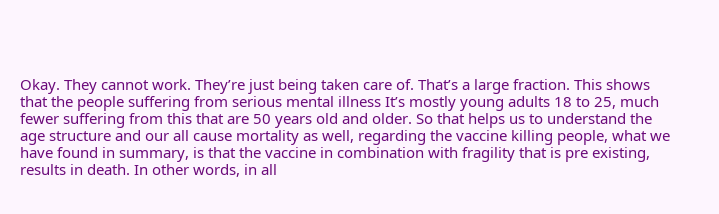Okay. They cannot work. They’re just being taken care of. That’s a large fraction. This shows that the people suffering from serious mental illness It’s mostly young adults 18 to 25, much fewer suffering from this that are 50 years old and older. So that helps us to understand the age structure and our all cause mortality as well, regarding the vaccine killing people, what we have found in summary, is that the vaccine in combination with fragility that is pre existing, results in death. In other words, in all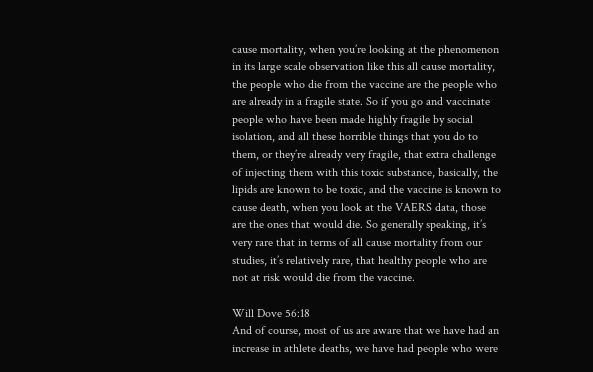cause mortality, when you’re looking at the phenomenon in its large scale observation like this all cause mortality, the people who die from the vaccine are the people who are already in a fragile state. So if you go and vaccinate people who have been made highly fragile by social isolation, and all these horrible things that you do to them, or they’re already very fragile, that extra challenge of injecting them with this toxic substance, basically, the lipids are known to be toxic, and the vaccine is known to cause death, when you look at the VAERS data, those are the ones that would die. So generally speaking, it’s very rare that in terms of all cause mortality from our studies, it’s relatively rare, that healthy people who are not at risk would die from the vaccine.

Will Dove 56:18
And of course, most of us are aware that we have had an increase in athlete deaths, we have had people who were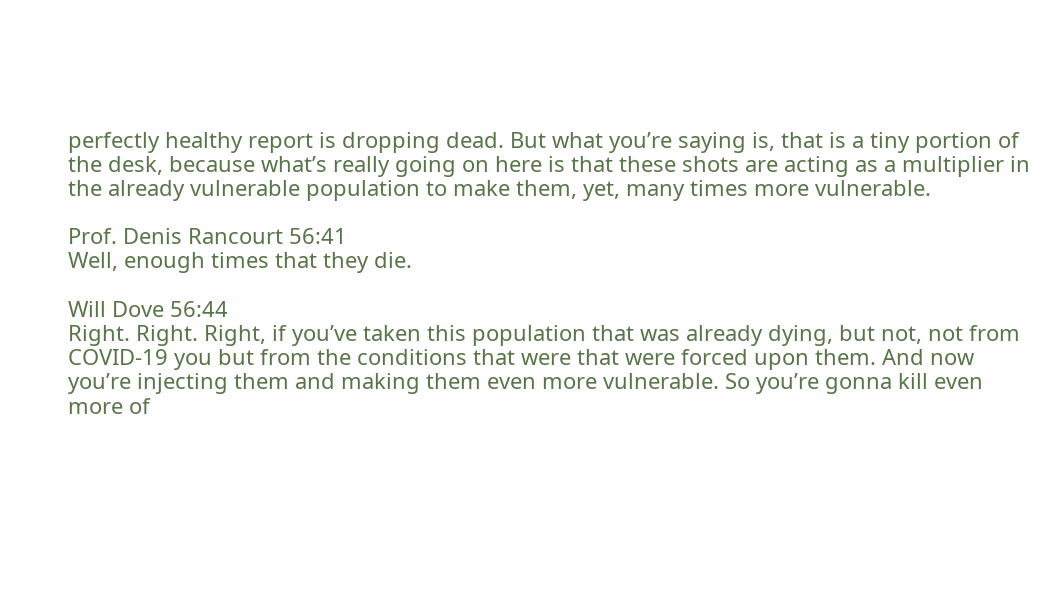perfectly healthy report is dropping dead. But what you’re saying is, that is a tiny portion of the desk, because what’s really going on here is that these shots are acting as a multiplier in the already vulnerable population to make them, yet, many times more vulnerable.

Prof. Denis Rancourt 56:41
Well, enough times that they die.

Will Dove 56:44
Right. Right. Right, if you’ve taken this population that was already dying, but not, not from COVID-19 you but from the conditions that were that were forced upon them. And now you’re injecting them and making them even more vulnerable. So you’re gonna kill even more of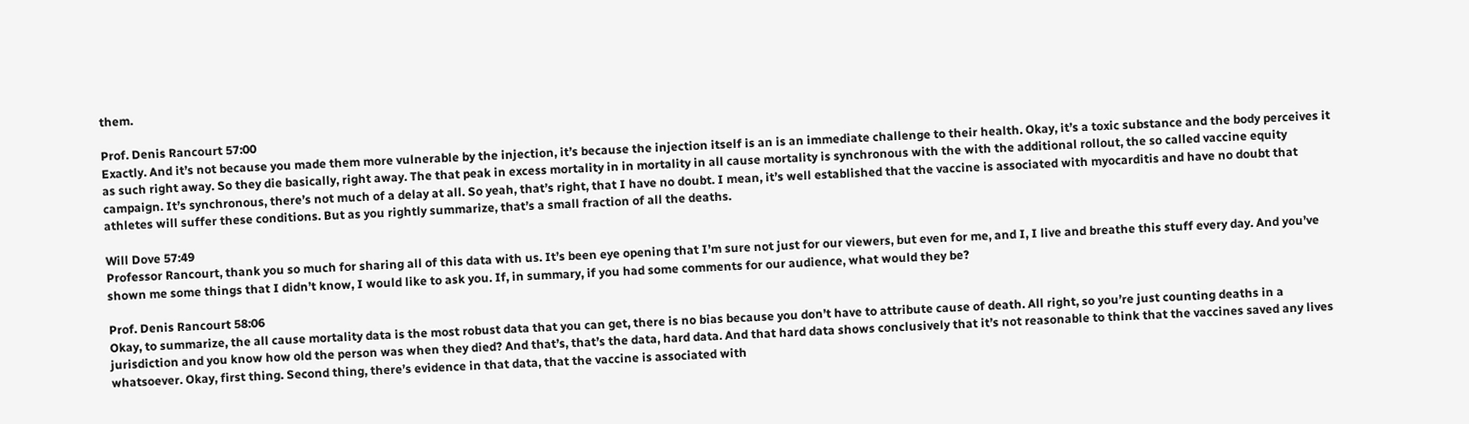them.

Prof. Denis Rancourt 57:00
Exactly. And it’s not because you made them more vulnerable by the injection, it’s because the injection itself is an is an immediate challenge to their health. Okay, it’s a toxic substance and the body perceives it as such right away. So they die basically, right away. The that peak in excess mortality in in mortality in all cause mortality is synchronous with the with the additional rollout, the so called vaccine equity campaign. It’s synchronous, there’s not much of a delay at all. So yeah, that’s right, that I have no doubt. I mean, it’s well established that the vaccine is associated with myocarditis and have no doubt that athletes will suffer these conditions. But as you rightly summarize, that’s a small fraction of all the deaths.

Will Dove 57:49
Professor Rancourt, thank you so much for sharing all of this data with us. It’s been eye opening that I’m sure not just for our viewers, but even for me, and I, I live and breathe this stuff every day. And you’ve shown me some things that I didn’t know, I would like to ask you. If, in summary, if you had some comments for our audience, what would they be?

Prof. Denis Rancourt 58:06
Okay, to summarize, the all cause mortality data is the most robust data that you can get, there is no bias because you don’t have to attribute cause of death. All right, so you’re just counting deaths in a jurisdiction and you know how old the person was when they died? And that’s, that’s the data, hard data. And that hard data shows conclusively that it’s not reasonable to think that the vaccines saved any lives whatsoever. Okay, first thing. Second thing, there’s evidence in that data, that the vaccine is associated with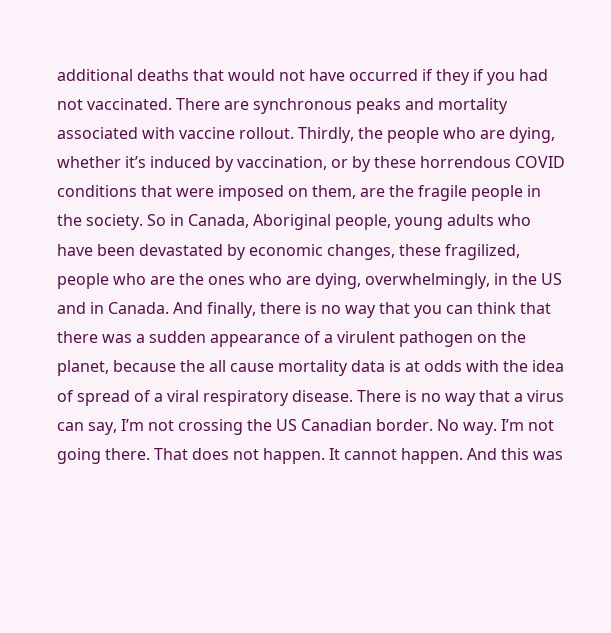additional deaths that would not have occurred if they if you had not vaccinated. There are synchronous peaks and mortality associated with vaccine rollout. Thirdly, the people who are dying, whether it’s induced by vaccination, or by these horrendous COVID conditions that were imposed on them, are the fragile people in the society. So in Canada, Aboriginal people, young adults who have been devastated by economic changes, these fragilized, people who are the ones who are dying, overwhelmingly, in the US and in Canada. And finally, there is no way that you can think that there was a sudden appearance of a virulent pathogen on the planet, because the all cause mortality data is at odds with the idea of spread of a viral respiratory disease. There is no way that a virus can say, I’m not crossing the US Canadian border. No way. I’m not going there. That does not happen. It cannot happen. And this was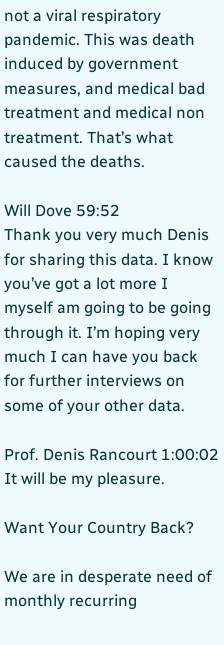not a viral respiratory pandemic. This was death induced by government measures, and medical bad treatment and medical non treatment. That’s what caused the deaths.

Will Dove 59:52
Thank you very much Denis for sharing this data. I know you’ve got a lot more I myself am going to be going through it. I’m hoping very much I can have you back for further interviews on some of your other data.

Prof. Denis Rancourt 1:00:02
It will be my pleasure.

Want Your Country Back?

We are in desperate need of monthly recurring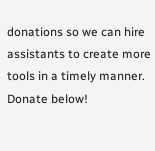donations so we can hire assistants to create more tools in a timely manner. Donate below!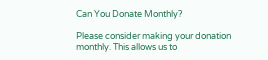Can You Donate Monthly?

Please consider making your donation monthly. This allows us to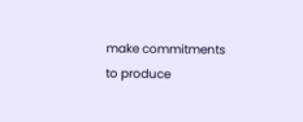make commitments to produce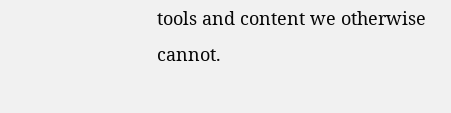tools and content we otherwise cannot.